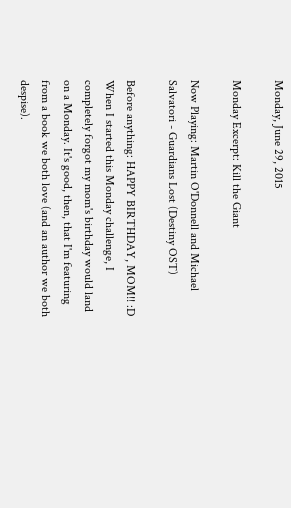Monday, June 29, 2015

Monday Excerpt: Kill the Giant

Now Playing: Martin O'Donnell and Michael Salvatori - Guardians Lost (Destiny OST)

Before anything: HAPPY BIRTHDAY, MOM!! :D When I started this Monday challenge, I completely forgot my mom's birthday would land on a Monday. It's good, then, that I'm featuring from a book we both love (and an author we both despise).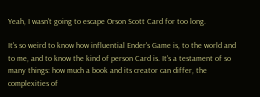Yeah, I wasn't going to escape Orson Scott Card for too long.

It's so weird to know how influential Ender's Game is, to the world and to me, and to know the kind of person Card is. It's a testament of so many things: how much a book and its creator can differ, the complexities of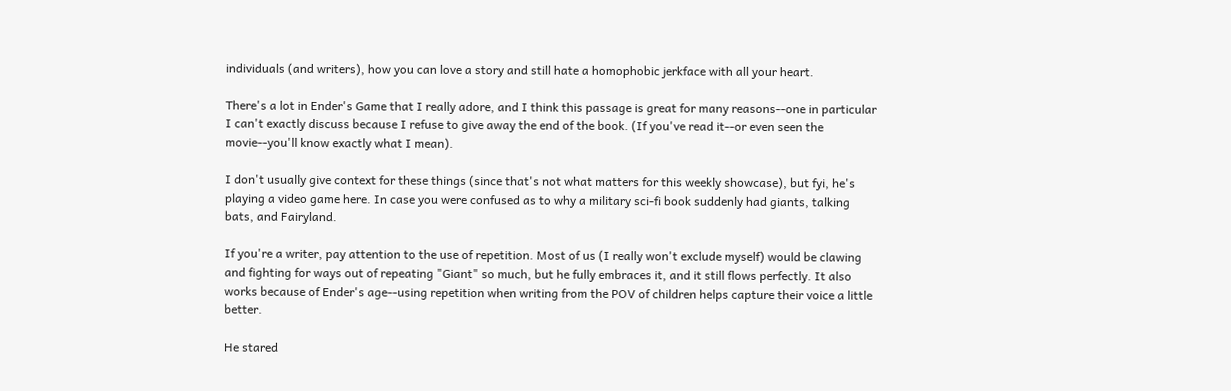individuals (and writers), how you can love a story and still hate a homophobic jerkface with all your heart.

There's a lot in Ender's Game that I really adore, and I think this passage is great for many reasons--one in particular I can't exactly discuss because I refuse to give away the end of the book. (If you've read it--or even seen the movie--you'll know exactly what I mean).

I don't usually give context for these things (since that's not what matters for this weekly showcase), but fyi, he's playing a video game here. In case you were confused as to why a military sci-fi book suddenly had giants, talking bats, and Fairyland.

If you're a writer, pay attention to the use of repetition. Most of us (I really won't exclude myself) would be clawing and fighting for ways out of repeating "Giant" so much, but he fully embraces it, and it still flows perfectly. It also works because of Ender's age--using repetition when writing from the POV of children helps capture their voice a little better.

He stared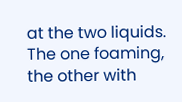at the two liquids. The one foaming, the other with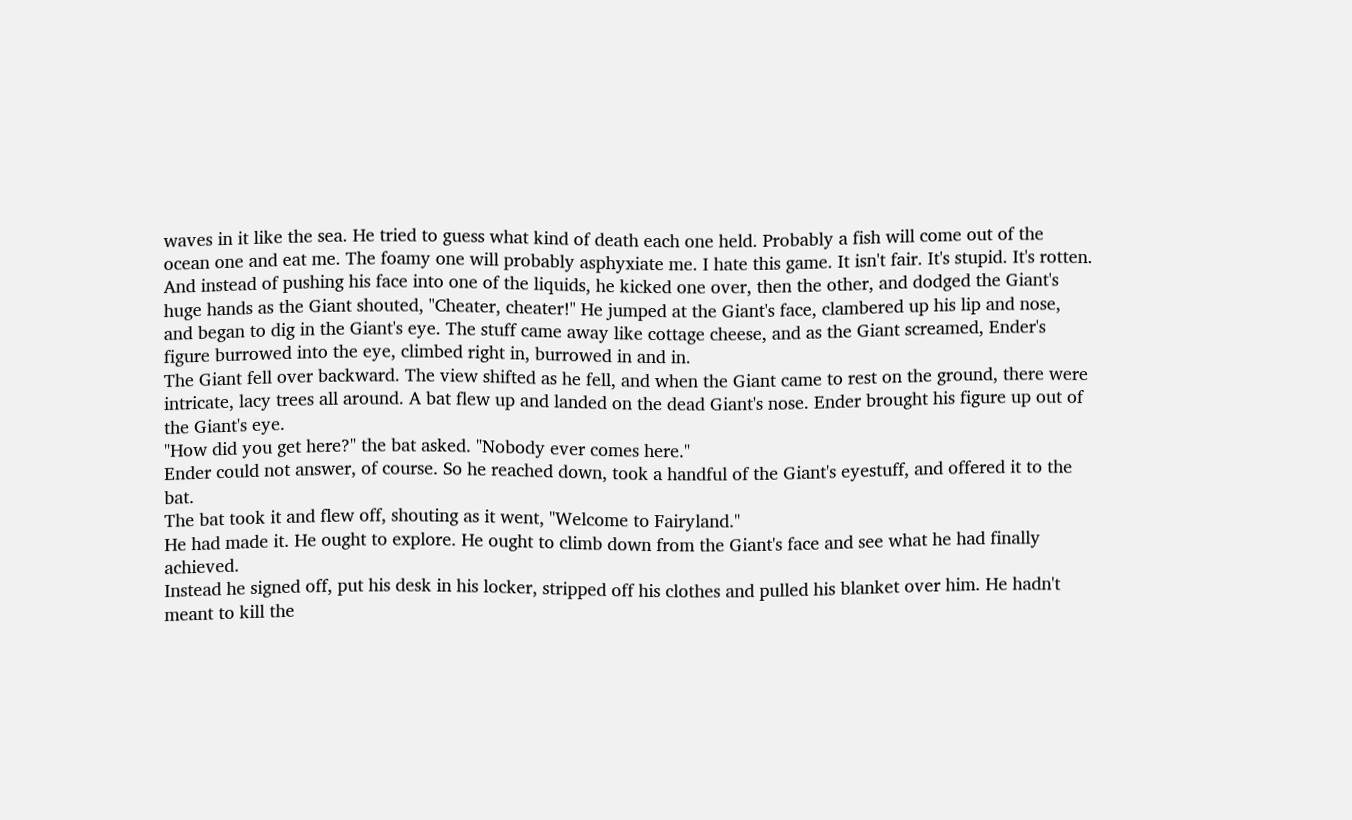waves in it like the sea. He tried to guess what kind of death each one held. Probably a fish will come out of the ocean one and eat me. The foamy one will probably asphyxiate me. I hate this game. It isn't fair. It's stupid. It's rotten.
And instead of pushing his face into one of the liquids, he kicked one over, then the other, and dodged the Giant's huge hands as the Giant shouted, "Cheater, cheater!" He jumped at the Giant's face, clambered up his lip and nose, and began to dig in the Giant's eye. The stuff came away like cottage cheese, and as the Giant screamed, Ender's figure burrowed into the eye, climbed right in, burrowed in and in.
The Giant fell over backward. The view shifted as he fell, and when the Giant came to rest on the ground, there were intricate, lacy trees all around. A bat flew up and landed on the dead Giant's nose. Ender brought his figure up out of the Giant's eye.
"How did you get here?" the bat asked. "Nobody ever comes here."
Ender could not answer, of course. So he reached down, took a handful of the Giant's eyestuff, and offered it to the bat.
The bat took it and flew off, shouting as it went, "Welcome to Fairyland."
He had made it. He ought to explore. He ought to climb down from the Giant's face and see what he had finally achieved.
Instead he signed off, put his desk in his locker, stripped off his clothes and pulled his blanket over him. He hadn't meant to kill the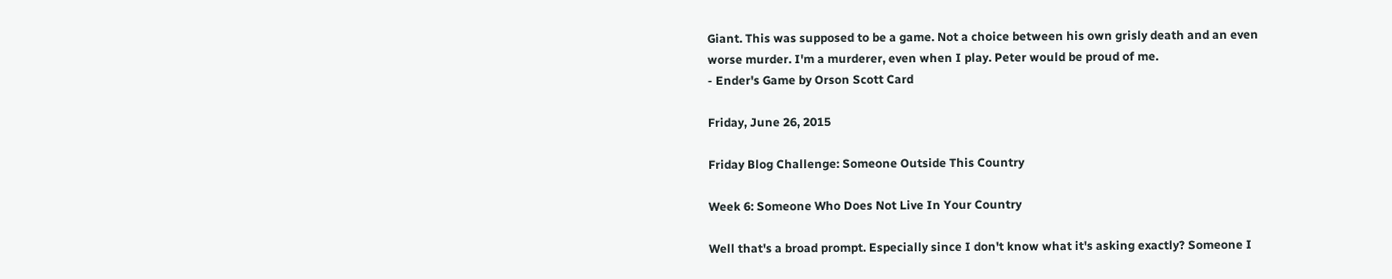Giant. This was supposed to be a game. Not a choice between his own grisly death and an even worse murder. I'm a murderer, even when I play. Peter would be proud of me.
- Ender's Game by Orson Scott Card

Friday, June 26, 2015

Friday Blog Challenge: Someone Outside This Country

Week 6: Someone Who Does Not Live In Your Country

Well that's a broad prompt. Especially since I don't know what it's asking exactly? Someone I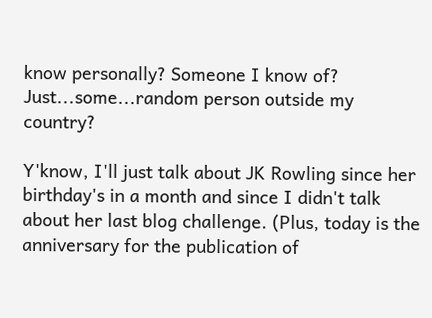know personally? Someone I know of? Just...some...random person outside my country?

Y'know, I'll just talk about JK Rowling since her birthday's in a month and since I didn't talk about her last blog challenge. (Plus, today is the anniversary for the publication of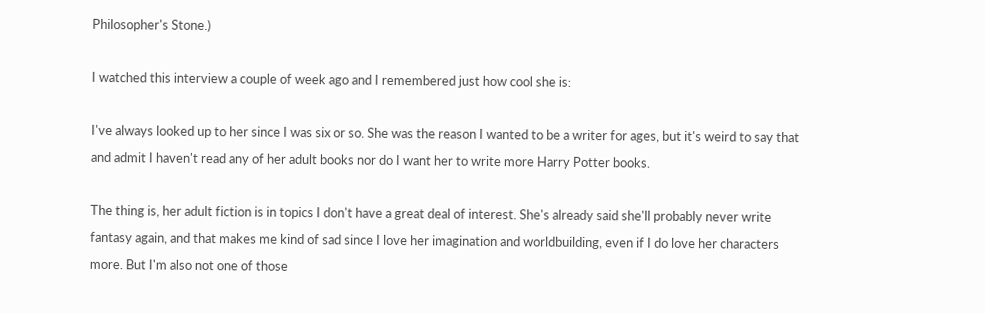Philosopher's Stone.)

I watched this interview a couple of week ago and I remembered just how cool she is:

I've always looked up to her since I was six or so. She was the reason I wanted to be a writer for ages, but it's weird to say that and admit I haven't read any of her adult books nor do I want her to write more Harry Potter books.

The thing is, her adult fiction is in topics I don't have a great deal of interest. She's already said she'll probably never write fantasy again, and that makes me kind of sad since I love her imagination and worldbuilding, even if I do love her characters more. But I'm also not one of those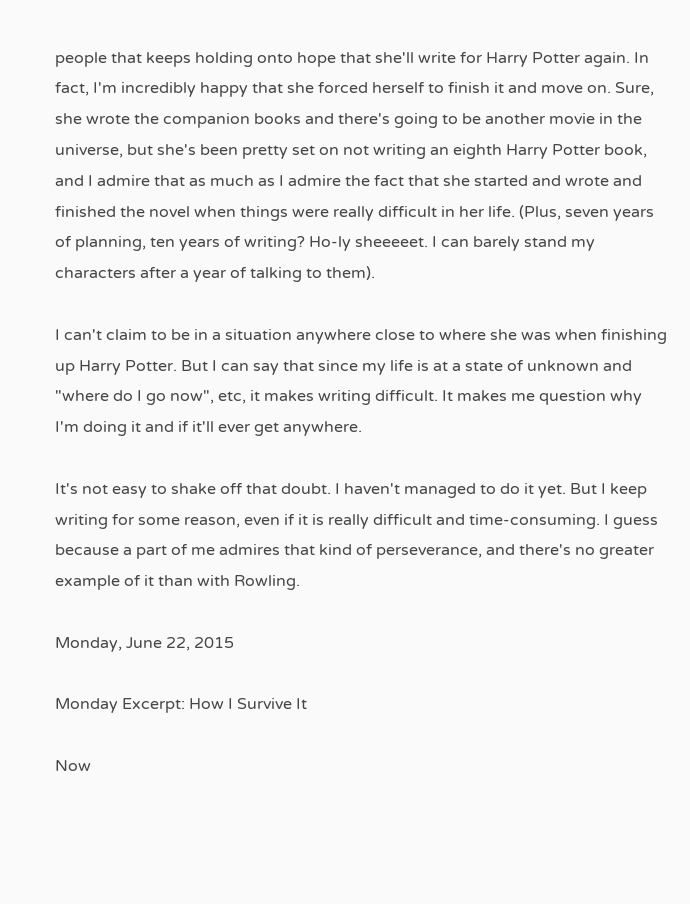people that keeps holding onto hope that she'll write for Harry Potter again. In fact, I'm incredibly happy that she forced herself to finish it and move on. Sure, she wrote the companion books and there's going to be another movie in the universe, but she's been pretty set on not writing an eighth Harry Potter book, and I admire that as much as I admire the fact that she started and wrote and finished the novel when things were really difficult in her life. (Plus, seven years of planning, ten years of writing? Ho-ly sheeeeet. I can barely stand my characters after a year of talking to them).

I can't claim to be in a situation anywhere close to where she was when finishing up Harry Potter. But I can say that since my life is at a state of unknown and "where do I go now", etc, it makes writing difficult. It makes me question why I'm doing it and if it'll ever get anywhere.

It's not easy to shake off that doubt. I haven't managed to do it yet. But I keep writing for some reason, even if it is really difficult and time-consuming. I guess because a part of me admires that kind of perseverance, and there's no greater example of it than with Rowling.

Monday, June 22, 2015

Monday Excerpt: How I Survive It

Now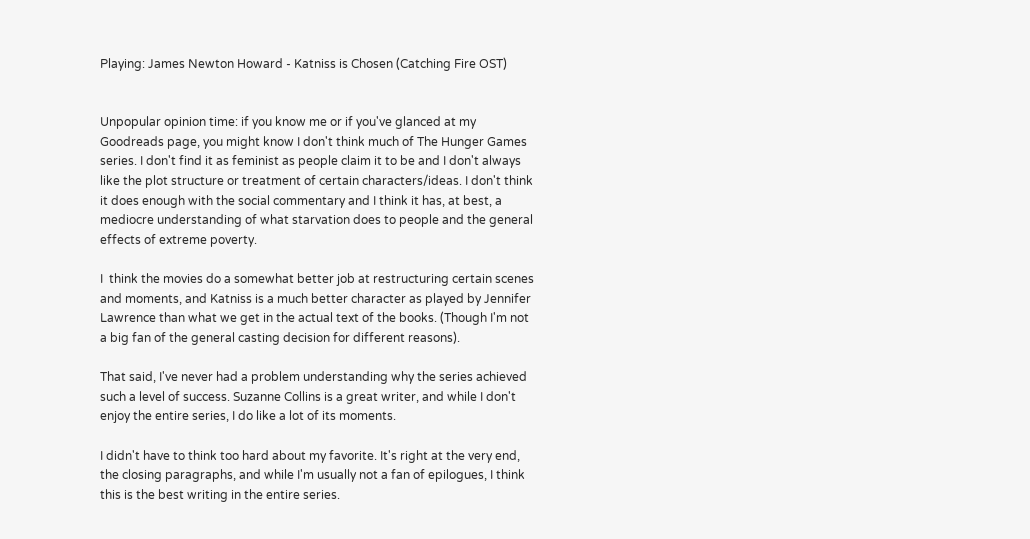Playing: James Newton Howard - Katniss is Chosen (Catching Fire OST)


Unpopular opinion time: if you know me or if you've glanced at my Goodreads page, you might know I don't think much of The Hunger Games series. I don't find it as feminist as people claim it to be and I don't always like the plot structure or treatment of certain characters/ideas. I don't think it does enough with the social commentary and I think it has, at best, a mediocre understanding of what starvation does to people and the general effects of extreme poverty.

I  think the movies do a somewhat better job at restructuring certain scenes and moments, and Katniss is a much better character as played by Jennifer Lawrence than what we get in the actual text of the books. (Though I'm not a big fan of the general casting decision for different reasons).

That said, I've never had a problem understanding why the series achieved such a level of success. Suzanne Collins is a great writer, and while I don't enjoy the entire series, I do like a lot of its moments.

I didn't have to think too hard about my favorite. It's right at the very end, the closing paragraphs, and while I'm usually not a fan of epilogues, I think this is the best writing in the entire series.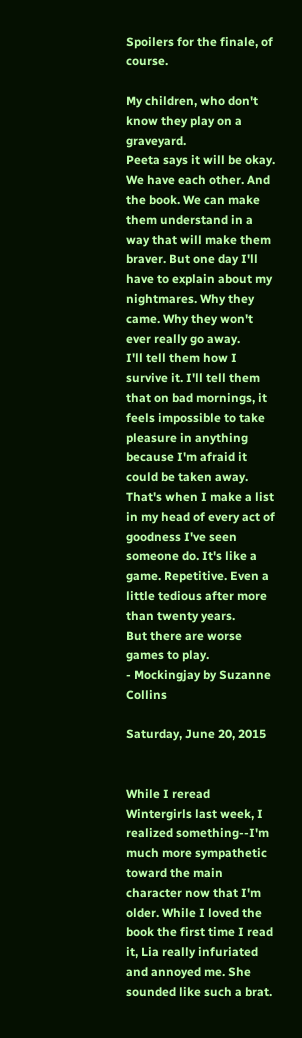Spoilers for the finale, of course.

My children, who don't know they play on a graveyard.
Peeta says it will be okay. We have each other. And the book. We can make them understand in a way that will make them braver. But one day I'll have to explain about my nightmares. Why they came. Why they won't ever really go away.
I'll tell them how I survive it. I'll tell them that on bad mornings, it feels impossible to take pleasure in anything because I'm afraid it could be taken away. That's when I make a list in my head of every act of goodness I've seen someone do. It's like a game. Repetitive. Even a little tedious after more than twenty years.
But there are worse games to play.
- Mockingjay by Suzanne Collins

Saturday, June 20, 2015


While I reread Wintergirls last week, I realized something--I'm much more sympathetic toward the main character now that I'm older. While I loved the book the first time I read it, Lia really infuriated and annoyed me. She sounded like such a brat.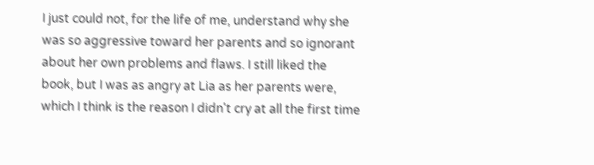I just could not, for the life of me, understand why she was so aggressive toward her parents and so ignorant about her own problems and flaws. I still liked the book, but I was as angry at Lia as her parents were, which I think is the reason I didn't cry at all the first time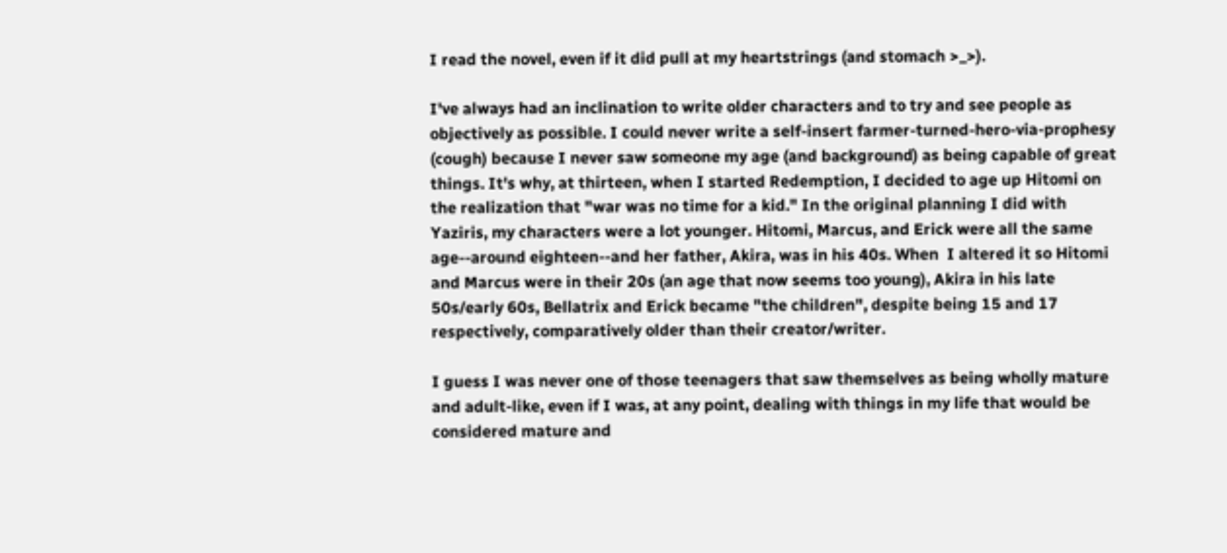I read the novel, even if it did pull at my heartstrings (and stomach >_>).

I've always had an inclination to write older characters and to try and see people as objectively as possible. I could never write a self-insert farmer-turned-hero-via-prophesy (cough) because I never saw someone my age (and background) as being capable of great things. It's why, at thirteen, when I started Redemption, I decided to age up Hitomi on the realization that "war was no time for a kid." In the original planning I did with Yaziris, my characters were a lot younger. Hitomi, Marcus, and Erick were all the same age--around eighteen--and her father, Akira, was in his 40s. When  I altered it so Hitomi and Marcus were in their 20s (an age that now seems too young), Akira in his late 50s/early 60s, Bellatrix and Erick became "the children", despite being 15 and 17 respectively, comparatively older than their creator/writer.

I guess I was never one of those teenagers that saw themselves as being wholly mature and adult-like, even if I was, at any point, dealing with things in my life that would be considered mature and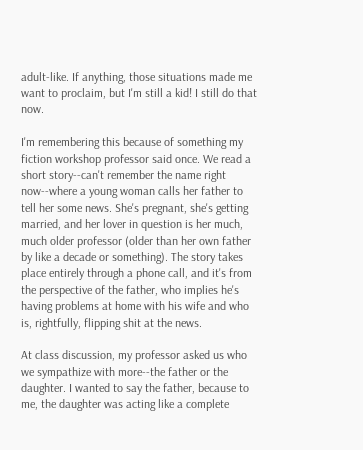adult-like. If anything, those situations made me want to proclaim, but I'm still a kid! I still do that now.

I'm remembering this because of something my fiction workshop professor said once. We read a short story--can't remember the name right now--where a young woman calls her father to tell her some news. She's pregnant, she's getting married, and her lover in question is her much, much older professor (older than her own father by like a decade or something). The story takes place entirely through a phone call, and it's from the perspective of the father, who implies he's having problems at home with his wife and who is, rightfully, flipping shit at the news.

At class discussion, my professor asked us who we sympathize with more--the father or the daughter. I wanted to say the father, because to me, the daughter was acting like a complete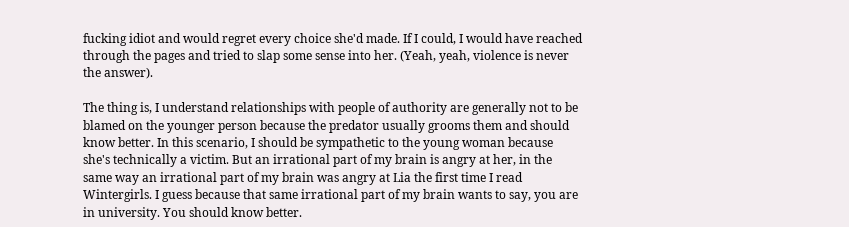fucking idiot and would regret every choice she'd made. If I could, I would have reached through the pages and tried to slap some sense into her. (Yeah, yeah, violence is never the answer).

The thing is, I understand relationships with people of authority are generally not to be blamed on the younger person because the predator usually grooms them and should know better. In this scenario, I should be sympathetic to the young woman because she's technically a victim. But an irrational part of my brain is angry at her, in the same way an irrational part of my brain was angry at Lia the first time I read Wintergirls. I guess because that same irrational part of my brain wants to say, you are in university. You should know better.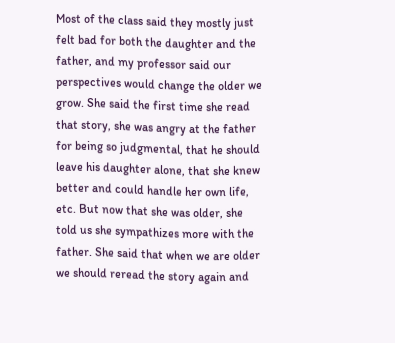Most of the class said they mostly just felt bad for both the daughter and the father, and my professor said our perspectives would change the older we grow. She said the first time she read that story, she was angry at the father for being so judgmental, that he should leave his daughter alone, that she knew better and could handle her own life, etc. But now that she was older, she told us she sympathizes more with the father. She said that when we are older we should reread the story again and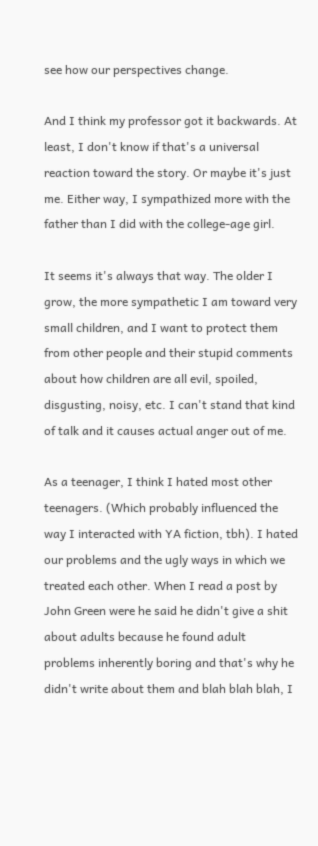see how our perspectives change.

And I think my professor got it backwards. At least, I don't know if that's a universal reaction toward the story. Or maybe it's just me. Either way, I sympathized more with the father than I did with the college-age girl.

It seems it's always that way. The older I grow, the more sympathetic I am toward very small children, and I want to protect them from other people and their stupid comments about how children are all evil, spoiled, disgusting, noisy, etc. I can't stand that kind of talk and it causes actual anger out of me.

As a teenager, I think I hated most other teenagers. (Which probably influenced the way I interacted with YA fiction, tbh). I hated our problems and the ugly ways in which we treated each other. When I read a post by John Green were he said he didn't give a shit about adults because he found adult problems inherently boring and that's why he didn't write about them and blah blah blah, I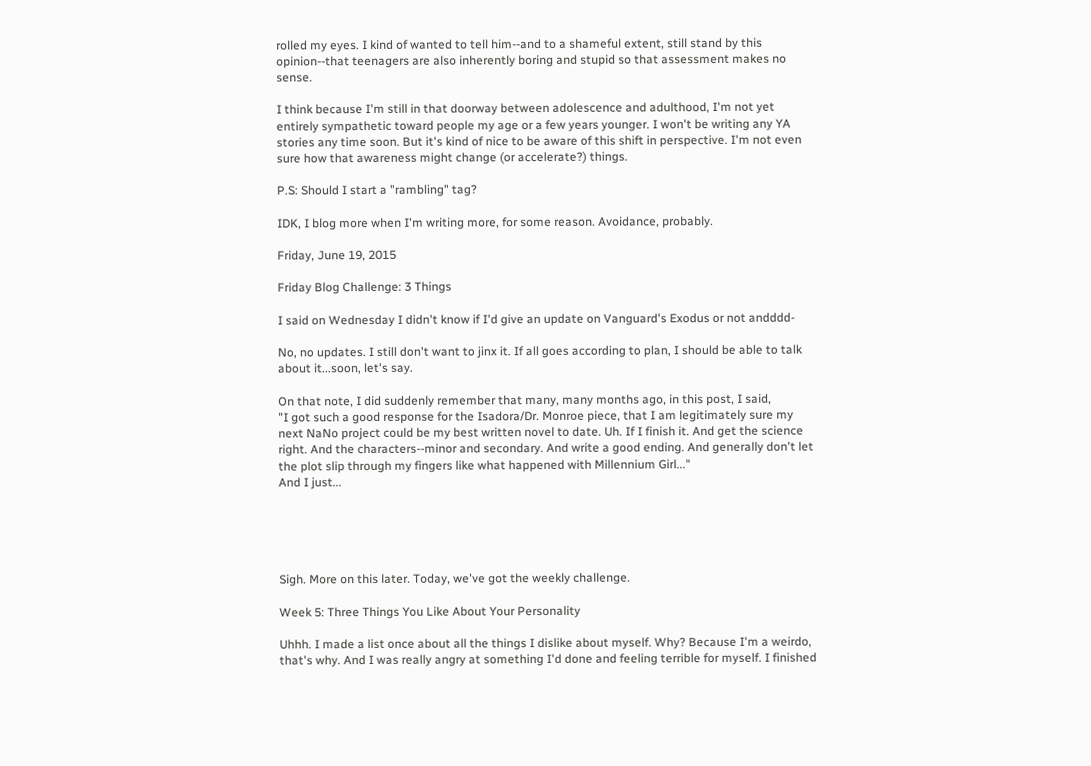rolled my eyes. I kind of wanted to tell him--and to a shameful extent, still stand by this opinion--that teenagers are also inherently boring and stupid so that assessment makes no sense.

I think because I'm still in that doorway between adolescence and adulthood, I'm not yet entirely sympathetic toward people my age or a few years younger. I won't be writing any YA stories any time soon. But it's kind of nice to be aware of this shift in perspective. I'm not even sure how that awareness might change (or accelerate?) things.

P.S: Should I start a "rambling" tag?

IDK, I blog more when I'm writing more, for some reason. Avoidance, probably.

Friday, June 19, 2015

Friday Blog Challenge: 3 Things

I said on Wednesday I didn't know if I'd give an update on Vanguard's Exodus or not andddd-

No, no updates. I still don't want to jinx it. If all goes according to plan, I should be able to talk about it...soon, let's say.

On that note, I did suddenly remember that many, many months ago, in this post, I said,
"I got such a good response for the Isadora/Dr. Monroe piece, that I am legitimately sure my next NaNo project could be my best written novel to date. Uh. If I finish it. And get the science right. And the characters--minor and secondary. And write a good ending. And generally don't let the plot slip through my fingers like what happened with Millennium Girl..."
And I just...





Sigh. More on this later. Today, we've got the weekly challenge.

Week 5: Three Things You Like About Your Personality

Uhhh. I made a list once about all the things I dislike about myself. Why? Because I'm a weirdo, that's why. And I was really angry at something I'd done and feeling terrible for myself. I finished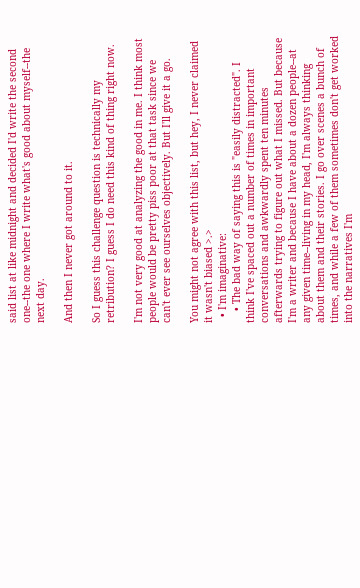said list at like midnight and decided I'd write the second one--the one where I write what's good about myself--the next day.

And then I never got around to it.

So I guess this challenge question is technically my retribution? I guess I do need this kind of thing right now.

I'm not very good at analyzing the good in me. I think most people would be pretty piss poor at that task since we can't ever see ourselves objectively. But I'll give it a go.

You might not agree with this list, but hey, I never claimed it wasn't biased >.>
  • I'm imaginative:
    • The bad way of saying this is "easily distracted". I think I've spaced out a number of times in important conversations and awkwardly spent ten minutes afterwards trying to figure out what I missed. But because I'm a writer and because I have about a dozen people--at any given time--living in my head, I'm always thinking about them and their stories. I go over scenes a bunch of times, and while a few of them sometimes don't get worked into the narratives I'm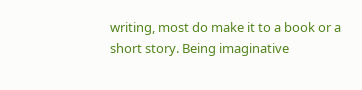writing, most do make it to a book or a short story. Being imaginative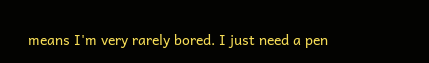means I'm very rarely bored. I just need a pen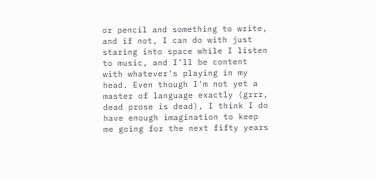or pencil and something to write, and if not, I can do with just staring into space while I listen to music, and I'll be content with whatever's playing in my head. Even though I'm not yet a master of language exactly (grrr, dead prose is dead), I think I do have enough imagination to keep me going for the next fifty years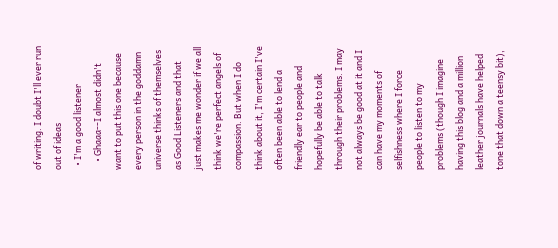of writing. I doubt I'll ever run out of ideas
  • I'm a good listener
    • Ghaaa--I almost didn't want to put this one because every person in the goddamn universe thinks of themselves as Good Listeners and that just makes me wonder if we all think we're perfect angels of compassion. But when I do think about it, I'm certain I've often been able to lend a friendly ear to people and hopefully be able to talk through their problems. I may not always be good at it and I can have my moments of selfishness where I force people to listen to my problems (though I imagine having this blog and a million leather journals have helped tone that down a teensy bit),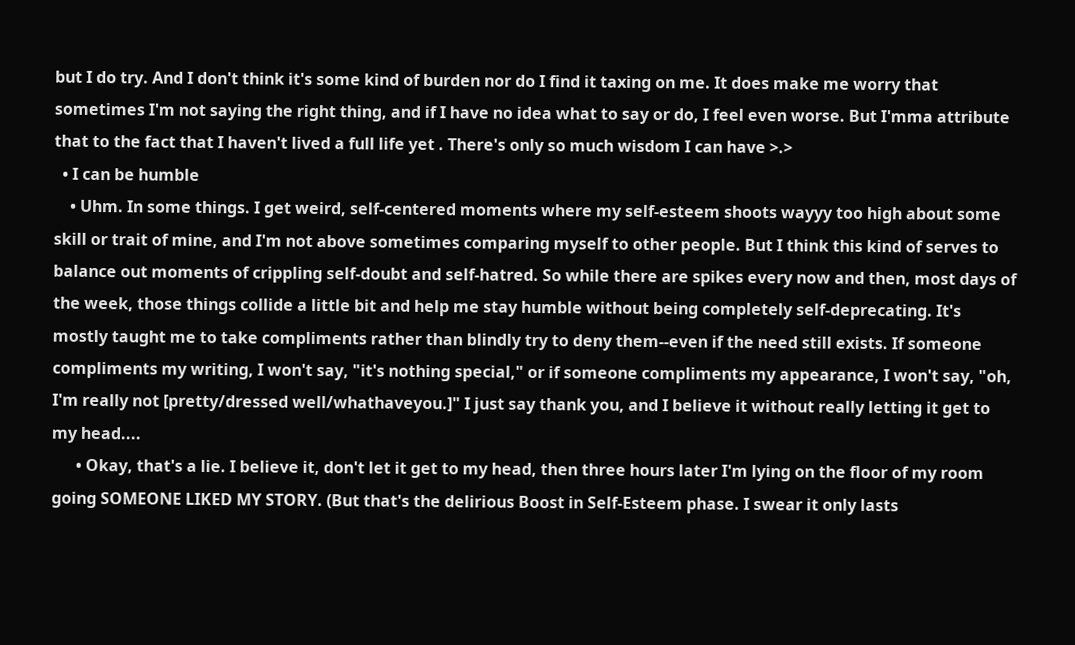but I do try. And I don't think it's some kind of burden nor do I find it taxing on me. It does make me worry that sometimes I'm not saying the right thing, and if I have no idea what to say or do, I feel even worse. But I'mma attribute that to the fact that I haven't lived a full life yet . There's only so much wisdom I can have >.>
  • I can be humble
    • Uhm. In some things. I get weird, self-centered moments where my self-esteem shoots wayyy too high about some skill or trait of mine, and I'm not above sometimes comparing myself to other people. But I think this kind of serves to balance out moments of crippling self-doubt and self-hatred. So while there are spikes every now and then, most days of the week, those things collide a little bit and help me stay humble without being completely self-deprecating. It's mostly taught me to take compliments rather than blindly try to deny them--even if the need still exists. If someone compliments my writing, I won't say, "it's nothing special," or if someone compliments my appearance, I won't say, "oh, I'm really not [pretty/dressed well/whathaveyou.]" I just say thank you, and I believe it without really letting it get to my head....
      • Okay, that's a lie. I believe it, don't let it get to my head, then three hours later I'm lying on the floor of my room going SOMEONE LIKED MY STORY. (But that's the delirious Boost in Self-Esteem phase. I swear it only lasts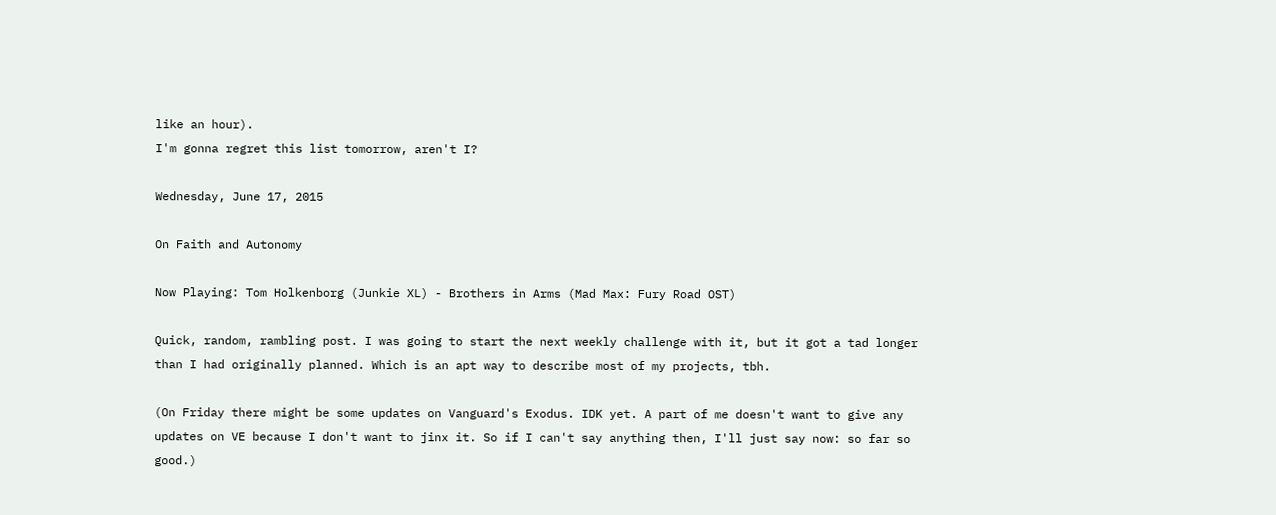like an hour).
I'm gonna regret this list tomorrow, aren't I?

Wednesday, June 17, 2015

On Faith and Autonomy

Now Playing: Tom Holkenborg (Junkie XL) - Brothers in Arms (Mad Max: Fury Road OST)

Quick, random, rambling post. I was going to start the next weekly challenge with it, but it got a tad longer than I had originally planned. Which is an apt way to describe most of my projects, tbh.

(On Friday there might be some updates on Vanguard's Exodus. IDK yet. A part of me doesn't want to give any updates on VE because I don't want to jinx it. So if I can't say anything then, I'll just say now: so far so good.)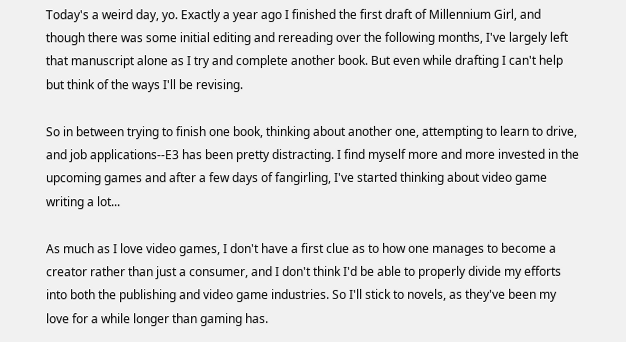Today's a weird day, yo. Exactly a year ago I finished the first draft of Millennium Girl, and though there was some initial editing and rereading over the following months, I've largely left that manuscript alone as I try and complete another book. But even while drafting I can't help but think of the ways I'll be revising.

So in between trying to finish one book, thinking about another one, attempting to learn to drive, and job applications--E3 has been pretty distracting. I find myself more and more invested in the upcoming games and after a few days of fangirling, I've started thinking about video game writing a lot...

As much as I love video games, I don't have a first clue as to how one manages to become a creator rather than just a consumer, and I don't think I'd be able to properly divide my efforts into both the publishing and video game industries. So I'll stick to novels, as they've been my love for a while longer than gaming has.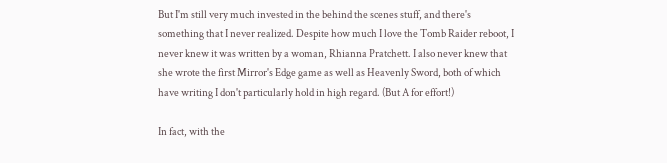But I'm still very much invested in the behind the scenes stuff, and there's something that I never realized. Despite how much I love the Tomb Raider reboot, I never knew it was written by a woman, Rhianna Pratchett. I also never knew that she wrote the first Mirror's Edge game as well as Heavenly Sword, both of which have writing I don't particularly hold in high regard. (But A for effort!)

In fact, with the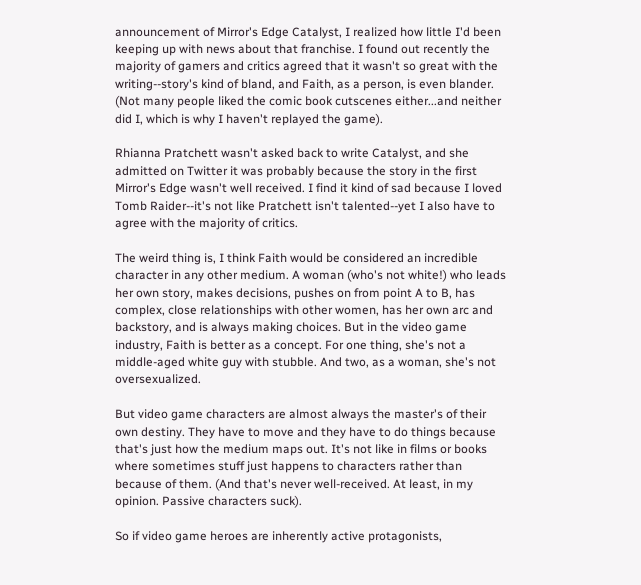announcement of Mirror's Edge Catalyst, I realized how little I'd been keeping up with news about that franchise. I found out recently the majority of gamers and critics agreed that it wasn't so great with the writing--story's kind of bland, and Faith, as a person, is even blander. (Not many people liked the comic book cutscenes either...and neither did I, which is why I haven't replayed the game).

Rhianna Pratchett wasn't asked back to write Catalyst, and she admitted on Twitter it was probably because the story in the first Mirror's Edge wasn't well received. I find it kind of sad because I loved Tomb Raider--it's not like Pratchett isn't talented--yet I also have to agree with the majority of critics.

The weird thing is, I think Faith would be considered an incredible character in any other medium. A woman (who's not white!) who leads her own story, makes decisions, pushes on from point A to B, has complex, close relationships with other women, has her own arc and backstory, and is always making choices. But in the video game industry, Faith is better as a concept. For one thing, she's not a middle-aged white guy with stubble. And two, as a woman, she's not oversexualized.

But video game characters are almost always the master's of their own destiny. They have to move and they have to do things because that's just how the medium maps out. It's not like in films or books where sometimes stuff just happens to characters rather than because of them. (And that's never well-received. At least, in my opinion. Passive characters suck).

So if video game heroes are inherently active protagonists,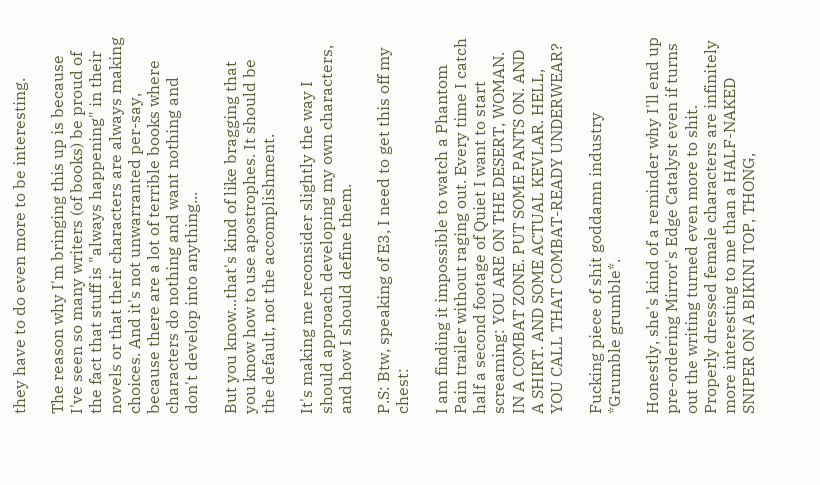they have to do even more to be interesting.

The reason why I'm bringing this up is because I've seen so many writers (of books) be proud of the fact that stuff is "always happening" in their novels or that their characters are always making choices. And it's not unwarranted per-say, because there are a lot of terrible books where characters do nothing and want nothing and don't develop into anything...

But you know...that's kind of like bragging that you know how to use apostrophes. It should be the default, not the accomplishment.

It's making me reconsider slightly the way I should approach developing my own characters, and how I should define them.

P.S: Btw, speaking of E3, I need to get this off my chest:

I am finding it impossible to watch a Phantom Pain trailer without raging out. Every time I catch half a second footage of Quiet I want to start screaming: YOU ARE ON THE DESERT, WOMAN. IN A COMBAT ZONE. PUT SOME PANTS ON. AND A SHIRT. AND SOME ACTUAL KEVLAR. HELL, YOU CALL THAT COMBAT-READY UNDERWEAR?

Fucking piece of shit goddamn industry *Grumble grumble*.

Honestly, she's kind of a reminder why I'll end up pre-ordering Mirror's Edge Catalyst even if turns out the writing turned even more to shit. Properly dressed female characters are infinitely more interesting to me than a HALF-NAKED SNIPER ON A BIKINI TOP, THONG,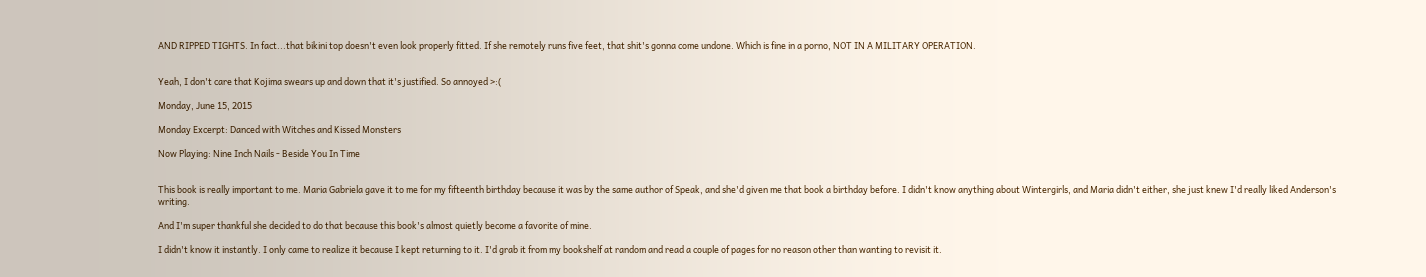AND RIPPED TIGHTS. In fact...that bikini top doesn't even look properly fitted. If she remotely runs five feet, that shit's gonna come undone. Which is fine in a porno, NOT IN A MILITARY OPERATION.


Yeah, I don't care that Kojima swears up and down that it's justified. So annoyed >:(

Monday, June 15, 2015

Monday Excerpt: Danced with Witches and Kissed Monsters

Now Playing: Nine Inch Nails - Beside You In Time


This book is really important to me. Maria Gabriela gave it to me for my fifteenth birthday because it was by the same author of Speak, and she'd given me that book a birthday before. I didn't know anything about Wintergirls, and Maria didn't either, she just knew I'd really liked Anderson's writing.

And I'm super thankful she decided to do that because this book's almost quietly become a favorite of mine.

I didn't know it instantly. I only came to realize it because I kept returning to it. I'd grab it from my bookshelf at random and read a couple of pages for no reason other than wanting to revisit it.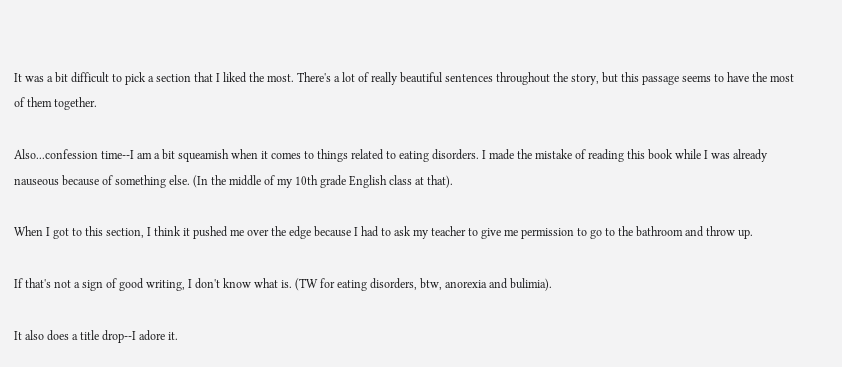It was a bit difficult to pick a section that I liked the most. There's a lot of really beautiful sentences throughout the story, but this passage seems to have the most of them together.

Also...confession time--I am a bit squeamish when it comes to things related to eating disorders. I made the mistake of reading this book while I was already nauseous because of something else. (In the middle of my 10th grade English class at that).

When I got to this section, I think it pushed me over the edge because I had to ask my teacher to give me permission to go to the bathroom and throw up.

If that's not a sign of good writing, I don't know what is. (TW for eating disorders, btw, anorexia and bulimia).

It also does a title drop--I adore it.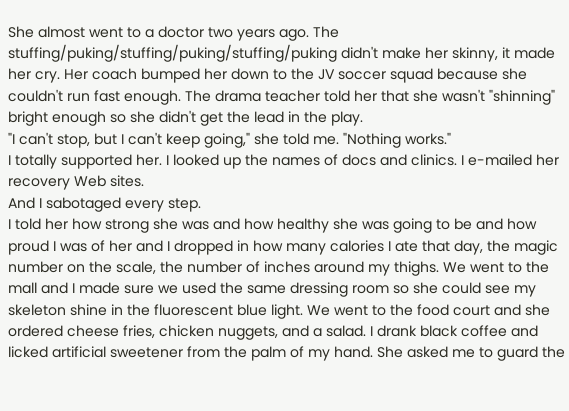She almost went to a doctor two years ago. The stuffing/puking/stuffing/puking/stuffing/puking didn't make her skinny, it made her cry. Her coach bumped her down to the JV soccer squad because she couldn't run fast enough. The drama teacher told her that she wasn't "shinning" bright enough so she didn't get the lead in the play.
"I can't stop, but I can't keep going," she told me. "Nothing works."
I totally supported her. I looked up the names of docs and clinics. I e-mailed her recovery Web sites.
And I sabotaged every step.
I told her how strong she was and how healthy she was going to be and how proud I was of her and I dropped in how many calories I ate that day, the magic number on the scale, the number of inches around my thighs. We went to the mall and I made sure we used the same dressing room so she could see my skeleton shine in the fluorescent blue light. We went to the food court and she ordered cheese fries, chicken nuggets, and a salad. I drank black coffee and licked artificial sweetener from the palm of my hand. She asked me to guard the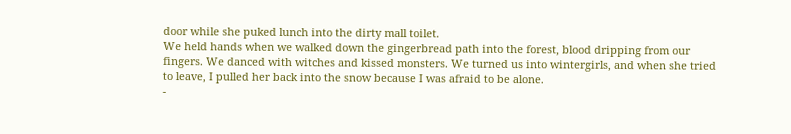door while she puked lunch into the dirty mall toilet.
We held hands when we walked down the gingerbread path into the forest, blood dripping from our fingers. We danced with witches and kissed monsters. We turned us into wintergirls, and when she tried to leave, I pulled her back into the snow because I was afraid to be alone.
-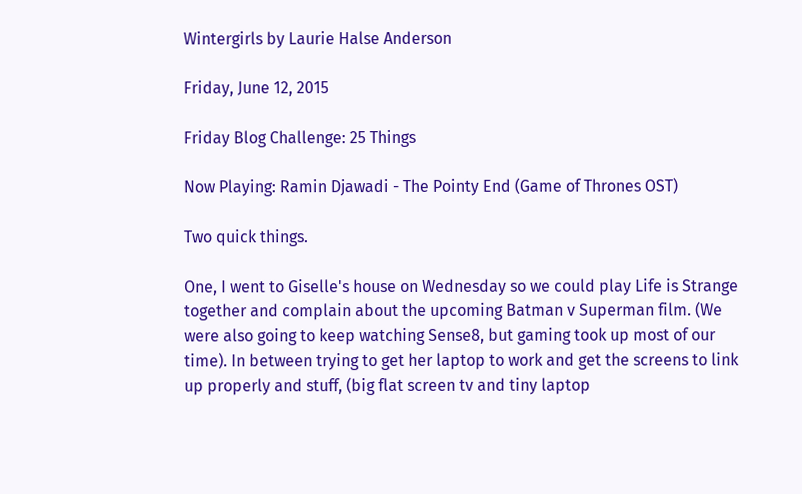Wintergirls by Laurie Halse Anderson

Friday, June 12, 2015

Friday Blog Challenge: 25 Things

Now Playing: Ramin Djawadi - The Pointy End (Game of Thrones OST)

Two quick things.

One, I went to Giselle's house on Wednesday so we could play Life is Strange together and complain about the upcoming Batman v Superman film. (We were also going to keep watching Sense8, but gaming took up most of our time). In between trying to get her laptop to work and get the screens to link up properly and stuff, (big flat screen tv and tiny laptop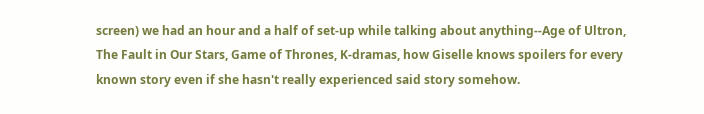screen) we had an hour and a half of set-up while talking about anything--Age of Ultron, The Fault in Our Stars, Game of Thrones, K-dramas, how Giselle knows spoilers for every known story even if she hasn't really experienced said story somehow.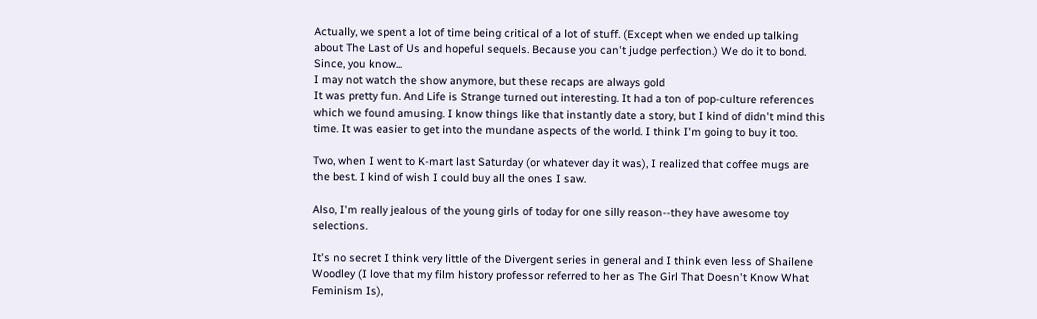Actually, we spent a lot of time being critical of a lot of stuff. (Except when we ended up talking about The Last of Us and hopeful sequels. Because you can't judge perfection.) We do it to bond. Since, you know...
I may not watch the show anymore, but these recaps are always gold
It was pretty fun. And Life is Strange turned out interesting. It had a ton of pop-culture references which we found amusing. I know things like that instantly date a story, but I kind of didn't mind this time. It was easier to get into the mundane aspects of the world. I think I'm going to buy it too.

Two, when I went to K-mart last Saturday (or whatever day it was), I realized that coffee mugs are the best. I kind of wish I could buy all the ones I saw.

Also, I'm really jealous of the young girls of today for one silly reason--they have awesome toy selections.

It's no secret I think very little of the Divergent series in general and I think even less of Shailene Woodley (I love that my film history professor referred to her as The Girl That Doesn't Know What Feminism Is),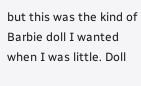but this was the kind of Barbie doll I wanted when I was little. Doll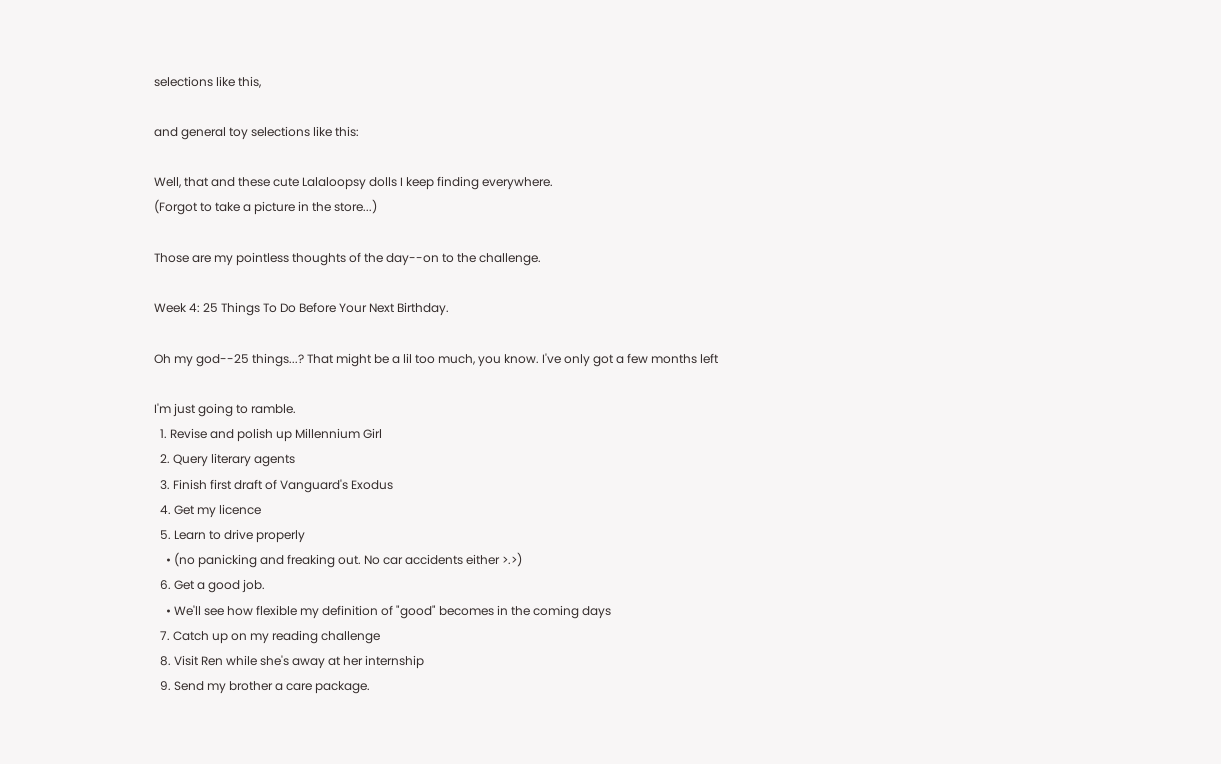selections like this,

and general toy selections like this:

Well, that and these cute Lalaloopsy dolls I keep finding everywhere.
(Forgot to take a picture in the store...)

Those are my pointless thoughts of the day--on to the challenge.

Week 4: 25 Things To Do Before Your Next Birthday.

Oh my god--25 things...? That might be a lil too much, you know. I've only got a few months left

I'm just going to ramble.
  1. Revise and polish up Millennium Girl
  2. Query literary agents
  3. Finish first draft of Vanguard's Exodus
  4. Get my licence
  5. Learn to drive properly
    • (no panicking and freaking out. No car accidents either >.>)
  6. Get a good job.
    • We'll see how flexible my definition of "good" becomes in the coming days
  7. Catch up on my reading challenge
  8. Visit Ren while she's away at her internship
  9. Send my brother a care package.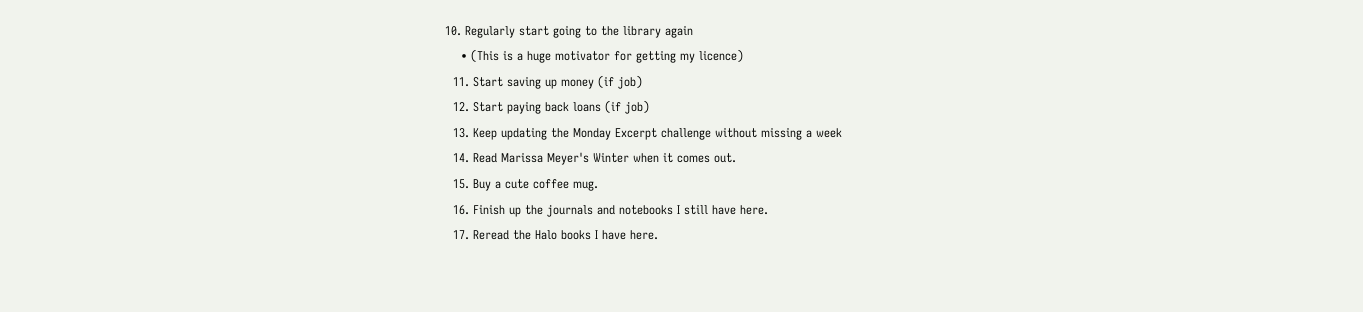10. Regularly start going to the library again
    • (This is a huge motivator for getting my licence)
  11. Start saving up money (if job)
  12. Start paying back loans (if job)
  13. Keep updating the Monday Excerpt challenge without missing a week
  14. Read Marissa Meyer's Winter when it comes out.
  15. Buy a cute coffee mug.
  16. Finish up the journals and notebooks I still have here.
  17. Reread the Halo books I have here.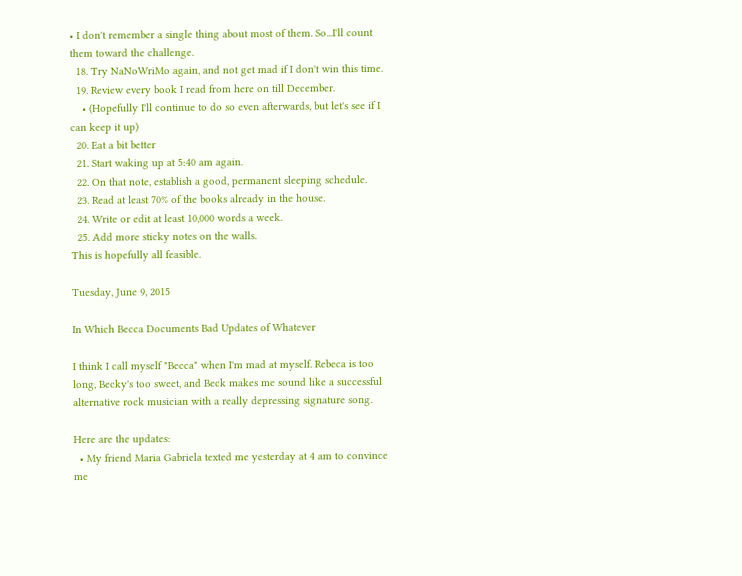• I don't remember a single thing about most of them. So...I'll count them toward the challenge.
  18. Try NaNoWriMo again, and not get mad if I don't win this time.
  19. Review every book I read from here on till December.
    • (Hopefully I'll continue to do so even afterwards, but let's see if I can keep it up)
  20. Eat a bit better
  21. Start waking up at 5:40 am again.
  22. On that note, establish a good, permanent sleeping schedule.
  23. Read at least 70% of the books already in the house.
  24. Write or edit at least 10,000 words a week.
  25. Add more sticky notes on the walls.
This is hopefully all feasible.

Tuesday, June 9, 2015

In Which Becca Documents Bad Updates of Whatever

I think I call myself "Becca" when I'm mad at myself. Rebeca is too long, Becky's too sweet, and Beck makes me sound like a successful alternative rock musician with a really depressing signature song.

Here are the updates:
  • My friend Maria Gabriela texted me yesterday at 4 am to convince me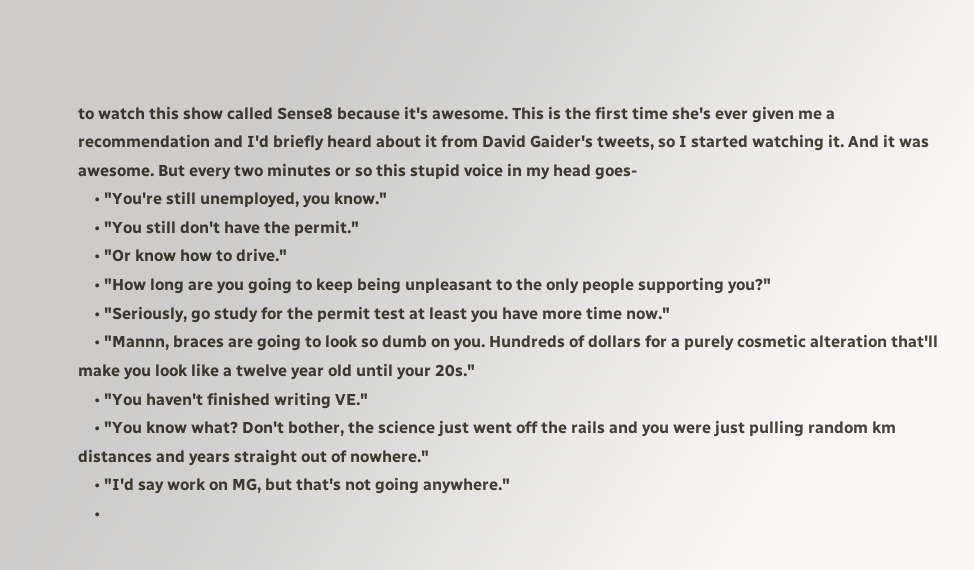to watch this show called Sense8 because it's awesome. This is the first time she's ever given me a recommendation and I'd briefly heard about it from David Gaider's tweets, so I started watching it. And it was awesome. But every two minutes or so this stupid voice in my head goes-
    • "You're still unemployed, you know."
    • "You still don't have the permit."
    • "Or know how to drive."
    • "How long are you going to keep being unpleasant to the only people supporting you?"
    • "Seriously, go study for the permit test at least you have more time now."
    • "Mannn, braces are going to look so dumb on you. Hundreds of dollars for a purely cosmetic alteration that'll make you look like a twelve year old until your 20s."
    • "You haven't finished writing VE."
    • "You know what? Don't bother, the science just went off the rails and you were just pulling random km distances and years straight out of nowhere."
    • "I'd say work on MG, but that's not going anywhere."
    •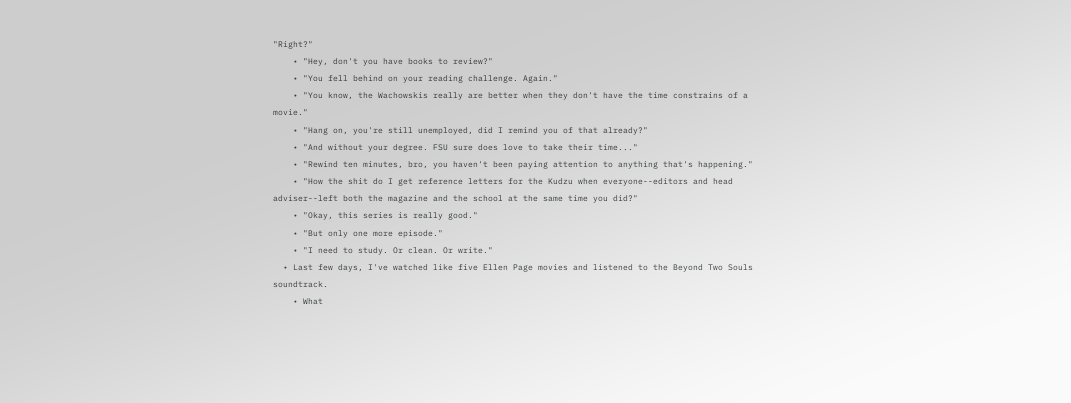"Right?"
    • "Hey, don't you have books to review?"
    • "You fell behind on your reading challenge. Again."
    • "You know, the Wachowskis really are better when they don't have the time constrains of a movie."
    • "Hang on, you're still unemployed, did I remind you of that already?"
    • "And without your degree. FSU sure does love to take their time..."
    • "Rewind ten minutes, bro, you haven't been paying attention to anything that's happening."
    • "How the shit do I get reference letters for the Kudzu when everyone--editors and head adviser--left both the magazine and the school at the same time you did?"
    • "Okay, this series is really good."
    • "But only one more episode."
    • "I need to study. Or clean. Or write."
  • Last few days, I've watched like five Ellen Page movies and listened to the Beyond Two Souls soundtrack.
    • What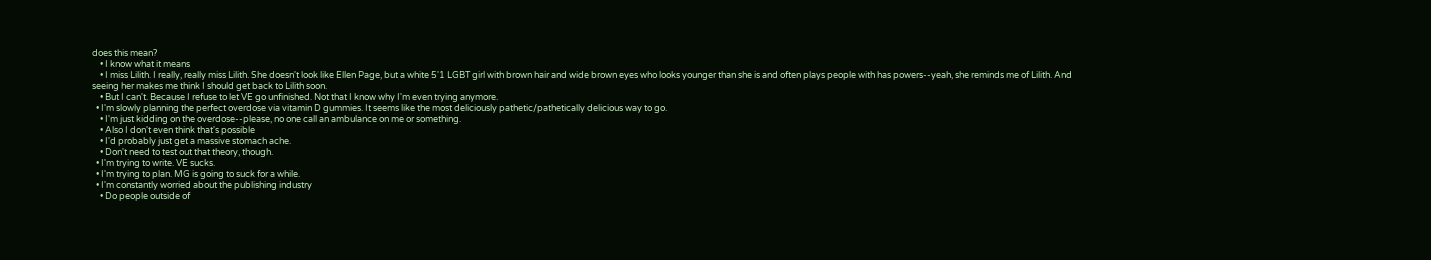does this mean?
    • I know what it means
    • I miss Lilith. I really, really miss Lilith. She doesn't look like Ellen Page, but a white 5'1 LGBT girl with brown hair and wide brown eyes who looks younger than she is and often plays people with has powers--yeah, she reminds me of Lilith. And seeing her makes me think I should get back to Lilith soon.
    • But I can't. Because I refuse to let VE go unfinished. Not that I know why I'm even trying anymore.
  • I'm slowly planning the perfect overdose via vitamin D gummies. It seems like the most deliciously pathetic/pathetically delicious way to go.
    • I'm just kidding on the overdose--please, no one call an ambulance on me or something.
    • Also I don't even think that's possible
    • I'd probably just get a massive stomach ache.
    • Don't need to test out that theory, though.
  • I'm trying to write. VE sucks.
  • I'm trying to plan. MG is going to suck for a while.
  • I'm constantly worried about the publishing industry
    • Do people outside of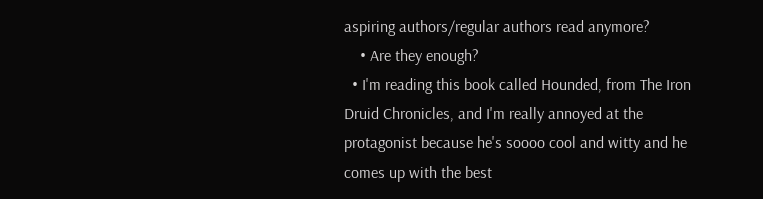aspiring authors/regular authors read anymore?
    • Are they enough?
  • I'm reading this book called Hounded, from The Iron Druid Chronicles, and I'm really annoyed at the protagonist because he's soooo cool and witty and he comes up with the best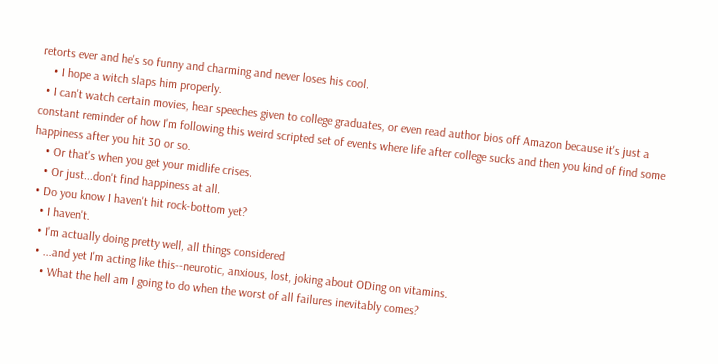retorts ever and he's so funny and charming and never loses his cool.
    • I hope a witch slaps him properly.
  • I can't watch certain movies, hear speeches given to college graduates, or even read author bios off Amazon because it's just a constant reminder of how I'm following this weird scripted set of events where life after college sucks and then you kind of find some happiness after you hit 30 or so.
    • Or that's when you get your midlife crises.
    • Or just...don't find happiness at all.
  • Do you know I haven't hit rock-bottom yet?
    • I haven't.
    • I'm actually doing pretty well, all things considered
    • ...and yet I'm acting like this--neurotic, anxious, lost, joking about ODing on vitamins.
      • What the hell am I going to do when the worst of all failures inevitably comes?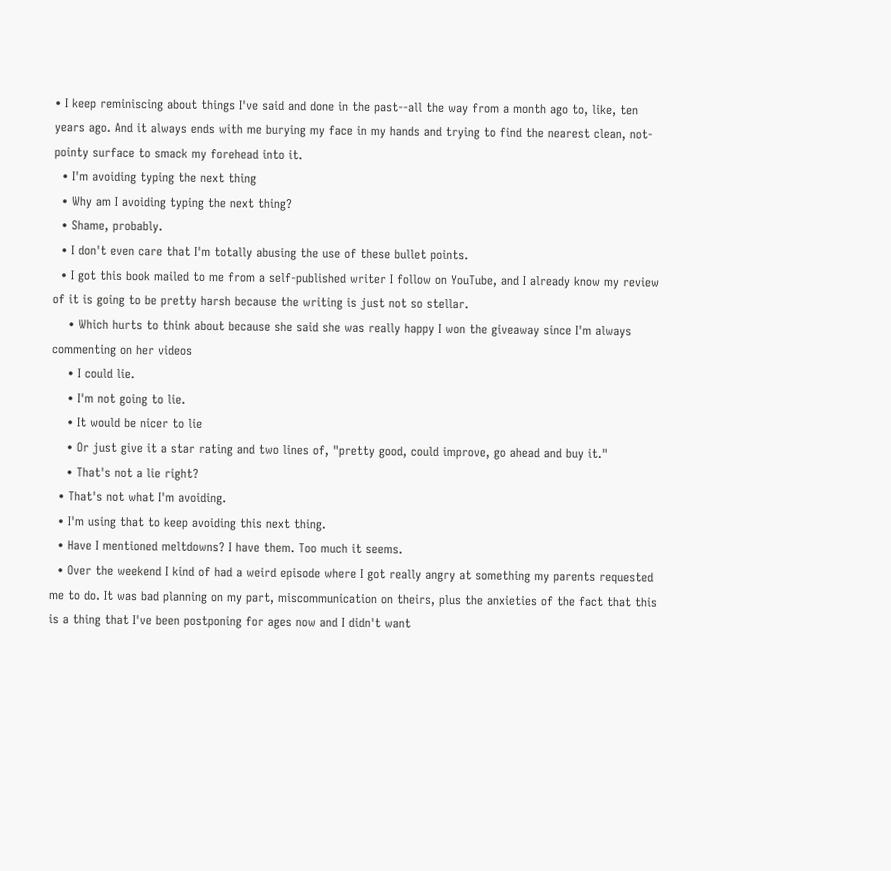• I keep reminiscing about things I've said and done in the past--all the way from a month ago to, like, ten years ago. And it always ends with me burying my face in my hands and trying to find the nearest clean, not-pointy surface to smack my forehead into it.
  • I'm avoiding typing the next thing
  • Why am I avoiding typing the next thing?
  • Shame, probably.
  • I don't even care that I'm totally abusing the use of these bullet points.
  • I got this book mailed to me from a self-published writer I follow on YouTube, and I already know my review of it is going to be pretty harsh because the writing is just not so stellar.
    • Which hurts to think about because she said she was really happy I won the giveaway since I'm always commenting on her videos
    • I could lie.
    • I'm not going to lie.
    • It would be nicer to lie
    • Or just give it a star rating and two lines of, "pretty good, could improve, go ahead and buy it."
    • That's not a lie right?
  • That's not what I'm avoiding.
  • I'm using that to keep avoiding this next thing.
  • Have I mentioned meltdowns? I have them. Too much it seems.
  • Over the weekend I kind of had a weird episode where I got really angry at something my parents requested me to do. It was bad planning on my part, miscommunication on theirs, plus the anxieties of the fact that this is a thing that I've been postponing for ages now and I didn't want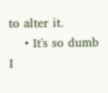to alter it.
    • It's so dumb I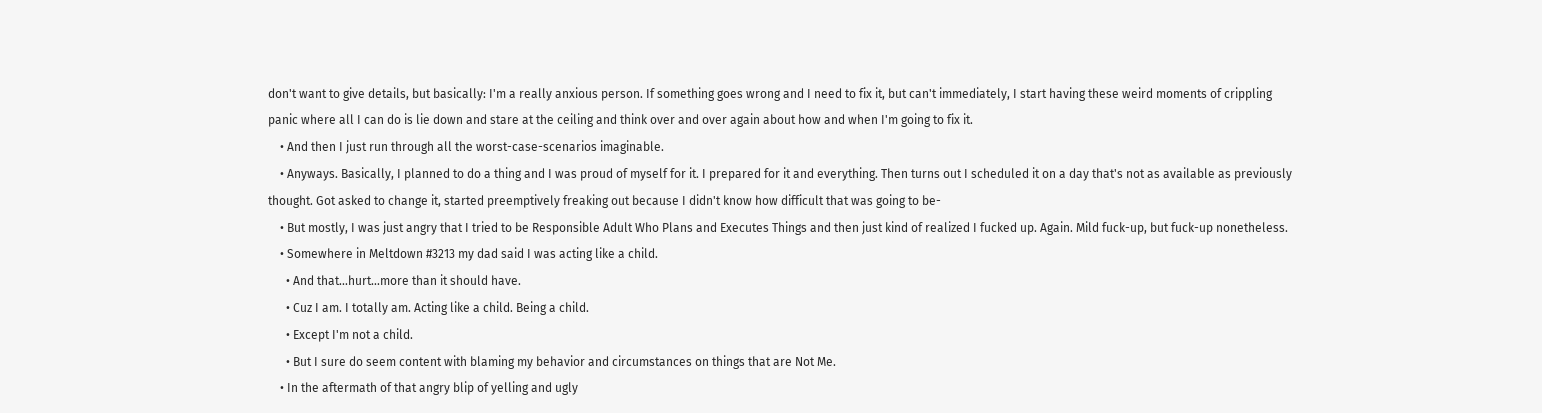don't want to give details, but basically: I'm a really anxious person. If something goes wrong and I need to fix it, but can't immediately, I start having these weird moments of crippling panic where all I can do is lie down and stare at the ceiling and think over and over again about how and when I'm going to fix it.
    • And then I just run through all the worst-case-scenarios imaginable.
    • Anyways. Basically, I planned to do a thing and I was proud of myself for it. I prepared for it and everything. Then turns out I scheduled it on a day that's not as available as previously thought. Got asked to change it, started preemptively freaking out because I didn't know how difficult that was going to be-
    • But mostly, I was just angry that I tried to be Responsible Adult Who Plans and Executes Things and then just kind of realized I fucked up. Again. Mild fuck-up, but fuck-up nonetheless.
    • Somewhere in Meltdown #3213 my dad said I was acting like a child.
      • And that...hurt...more than it should have.
      • Cuz I am. I totally am. Acting like a child. Being a child.
      • Except I'm not a child.
      • But I sure do seem content with blaming my behavior and circumstances on things that are Not Me.
    • In the aftermath of that angry blip of yelling and ugly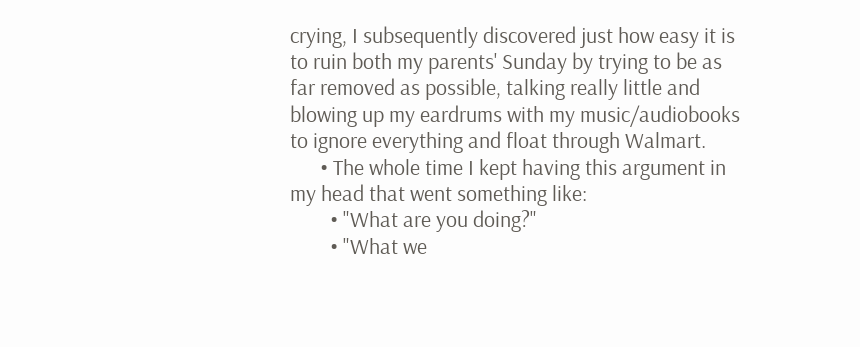crying, I subsequently discovered just how easy it is to ruin both my parents' Sunday by trying to be as far removed as possible, talking really little and blowing up my eardrums with my music/audiobooks to ignore everything and float through Walmart.
      • The whole time I kept having this argument in my head that went something like:
        • "What are you doing?"
        • "What we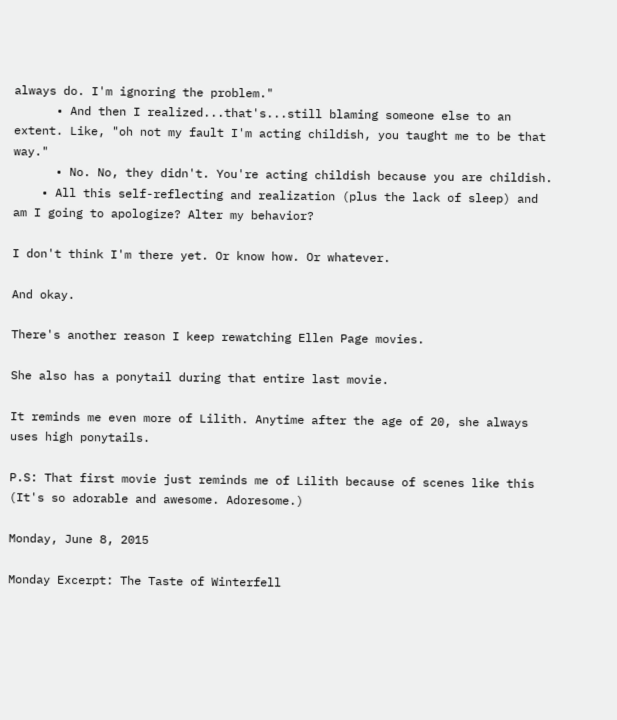always do. I'm ignoring the problem."
      • And then I realized...that's...still blaming someone else to an extent. Like, "oh not my fault I'm acting childish, you taught me to be that way."
      • No. No, they didn't. You're acting childish because you are childish.
    • All this self-reflecting and realization (plus the lack of sleep) and am I going to apologize? Alter my behavior?

I don't think I'm there yet. Or know how. Or whatever.

And okay.

There's another reason I keep rewatching Ellen Page movies.

She also has a ponytail during that entire last movie.

It reminds me even more of Lilith. Anytime after the age of 20, she always uses high ponytails.

P.S: That first movie just reminds me of Lilith because of scenes like this
(It's so adorable and awesome. Adoresome.)

Monday, June 8, 2015

Monday Excerpt: The Taste of Winterfell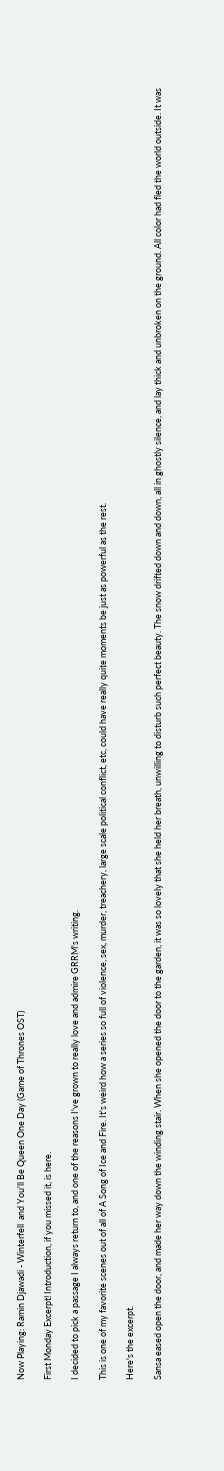Now Playing: Ramin Djawadi - Winterfell  and You'll Be Queen One Day (Game of Thrones OST)

First Monday Excerpt! Introduction, if you missed it, is here.

I decided to pick a passage I always return to, and one of the reasons I've grown to really love and admire GRRM's writing.

This is one of my favorite scenes out of all of A Song of Ice and Fire. It's weird how a series so full of violence, sex, murder, treachery, large scale political conflict, etc, could have really quite moments be just as powerful as the rest.

Here's the excerpt.

Sansa eased open the door, and made her way down the winding stair. When she opened the door to the garden, it was so lovely that she held her breath, unwilling to disturb such perfect beauty. The snow drifted down and down, all in ghostly silence, and lay thick and unbroken on the ground. All color had fled the world outside. It was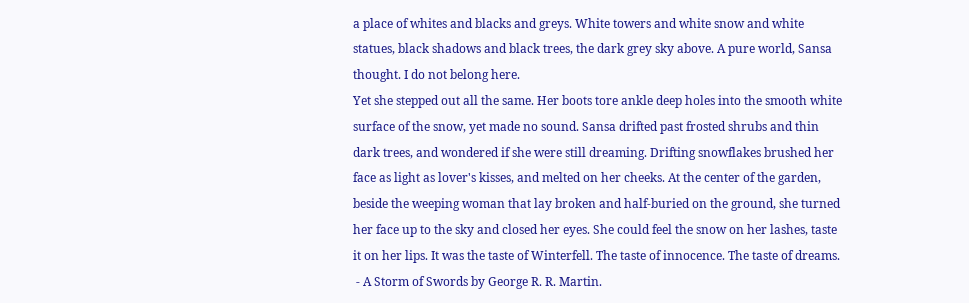a place of whites and blacks and greys. White towers and white snow and white statues, black shadows and black trees, the dark grey sky above. A pure world, Sansa thought. I do not belong here.
Yet she stepped out all the same. Her boots tore ankle deep holes into the smooth white surface of the snow, yet made no sound. Sansa drifted past frosted shrubs and thin dark trees, and wondered if she were still dreaming. Drifting snowflakes brushed her face as light as lover's kisses, and melted on her cheeks. At the center of the garden, beside the weeping woman that lay broken and half-buried on the ground, she turned her face up to the sky and closed her eyes. She could feel the snow on her lashes, taste it on her lips. It was the taste of Winterfell. The taste of innocence. The taste of dreams.
 - A Storm of Swords by George R. R. Martin.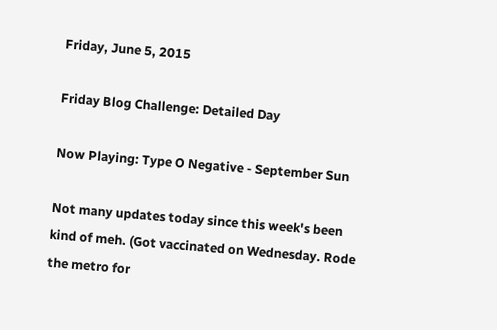Friday, June 5, 2015

Friday Blog Challenge: Detailed Day

Now Playing: Type O Negative - September Sun

Not many updates today since this week's been kind of meh. (Got vaccinated on Wednesday. Rode the metro for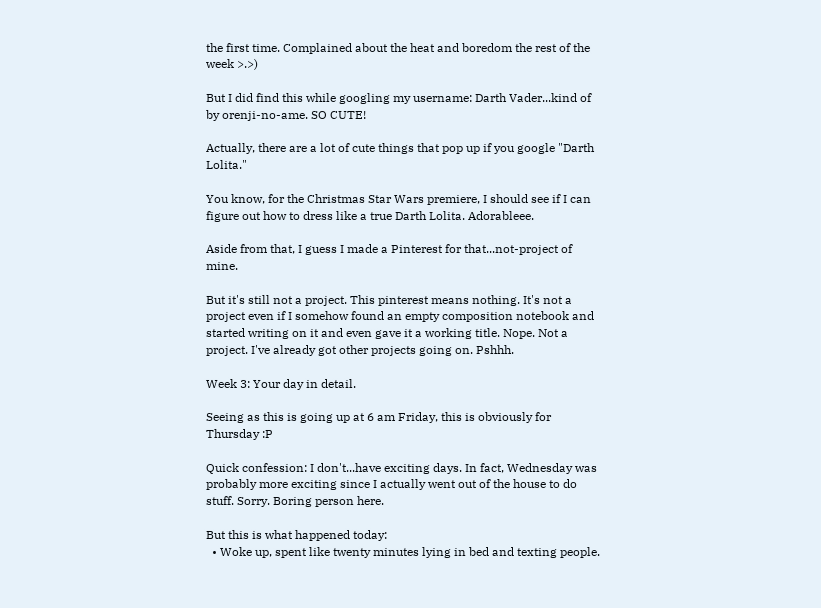the first time. Complained about the heat and boredom the rest of the week >.>)

But I did find this while googling my username: Darth Vader...kind of by orenji-no-ame. SO CUTE!

Actually, there are a lot of cute things that pop up if you google "Darth Lolita."

You know, for the Christmas Star Wars premiere, I should see if I can figure out how to dress like a true Darth Lolita. Adorableee.

Aside from that, I guess I made a Pinterest for that...not-project of mine.

But it's still not a project. This pinterest means nothing. It's not a project even if I somehow found an empty composition notebook and started writing on it and even gave it a working title. Nope. Not a project. I've already got other projects going on. Pshhh.

Week 3: Your day in detail.

Seeing as this is going up at 6 am Friday, this is obviously for Thursday :P

Quick confession: I don't...have exciting days. In fact, Wednesday was probably more exciting since I actually went out of the house to do stuff. Sorry. Boring person here.

But this is what happened today:
  • Woke up, spent like twenty minutes lying in bed and texting people.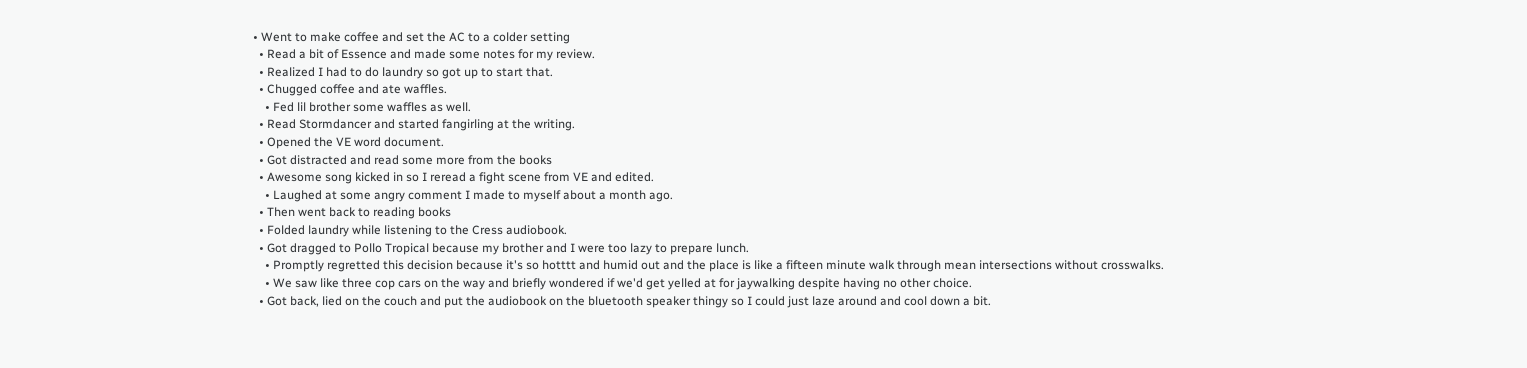• Went to make coffee and set the AC to a colder setting
  • Read a bit of Essence and made some notes for my review.
  • Realized I had to do laundry so got up to start that.
  • Chugged coffee and ate waffles.
    • Fed lil brother some waffles as well.
  • Read Stormdancer and started fangirling at the writing.
  • Opened the VE word document.
  • Got distracted and read some more from the books
  • Awesome song kicked in so I reread a fight scene from VE and edited.
    • Laughed at some angry comment I made to myself about a month ago.
  • Then went back to reading books
  • Folded laundry while listening to the Cress audiobook.
  • Got dragged to Pollo Tropical because my brother and I were too lazy to prepare lunch.
    • Promptly regretted this decision because it's so hotttt and humid out and the place is like a fifteen minute walk through mean intersections without crosswalks.
    • We saw like three cop cars on the way and briefly wondered if we'd get yelled at for jaywalking despite having no other choice.
  • Got back, lied on the couch and put the audiobook on the bluetooth speaker thingy so I could just laze around and cool down a bit.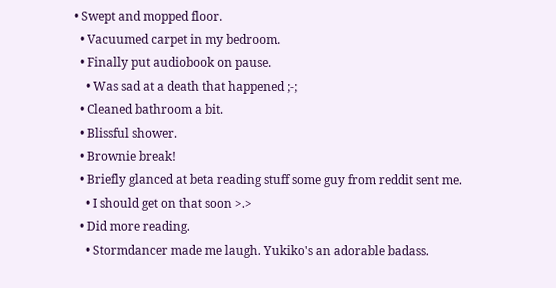• Swept and mopped floor.
  • Vacuumed carpet in my bedroom.
  • Finally put audiobook on pause.
    • Was sad at a death that happened ;-;
  • Cleaned bathroom a bit.
  • Blissful shower.
  • Brownie break!
  • Briefly glanced at beta reading stuff some guy from reddit sent me.
    • I should get on that soon >.>
  • Did more reading.
    • Stormdancer made me laugh. Yukiko's an adorable badass.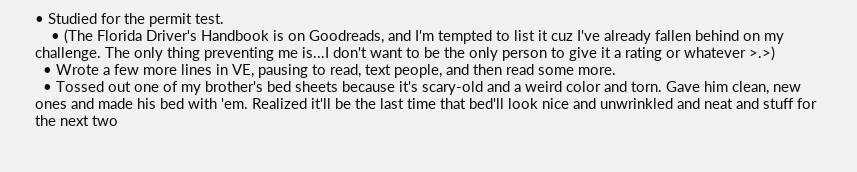• Studied for the permit test.
    • (The Florida Driver's Handbook is on Goodreads, and I'm tempted to list it cuz I've already fallen behind on my challenge. The only thing preventing me is...I don't want to be the only person to give it a rating or whatever >.>)
  • Wrote a few more lines in VE, pausing to read, text people, and then read some more.
  • Tossed out one of my brother's bed sheets because it's scary-old and a weird color and torn. Gave him clean, new ones and made his bed with 'em. Realized it'll be the last time that bed'll look nice and unwrinkled and neat and stuff for the next two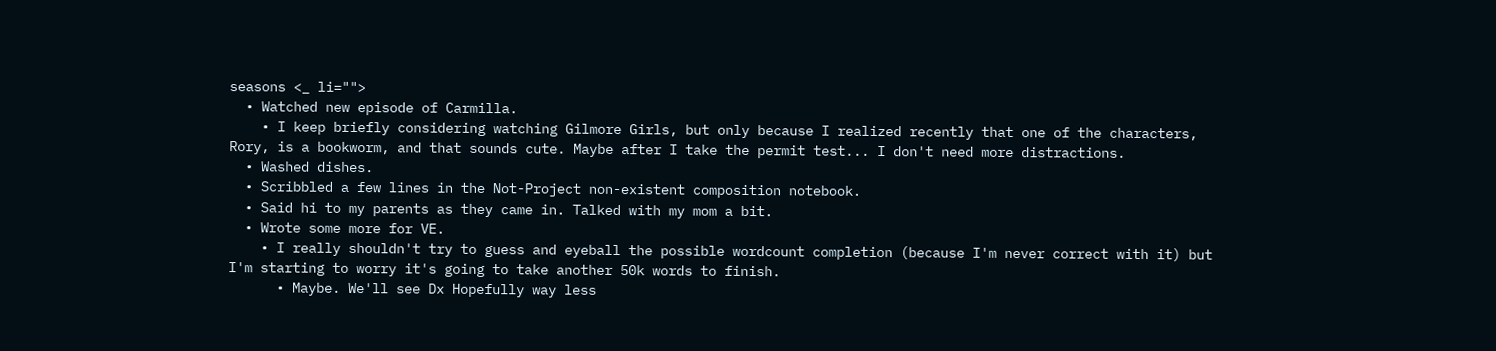seasons <_ li="">
  • Watched new episode of Carmilla.
    • I keep briefly considering watching Gilmore Girls, but only because I realized recently that one of the characters, Rory, is a bookworm, and that sounds cute. Maybe after I take the permit test... I don't need more distractions.
  • Washed dishes.
  • Scribbled a few lines in the Not-Project non-existent composition notebook.
  • Said hi to my parents as they came in. Talked with my mom a bit.
  • Wrote some more for VE.
    • I really shouldn't try to guess and eyeball the possible wordcount completion (because I'm never correct with it) but I'm starting to worry it's going to take another 50k words to finish.
      • Maybe. We'll see Dx Hopefully way less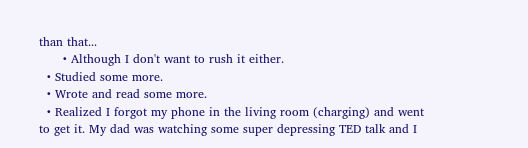than that...
      • Although I don't want to rush it either.
  • Studied some more.
  • Wrote and read some more.
  • Realized I forgot my phone in the living room (charging) and went to get it. My dad was watching some super depressing TED talk and I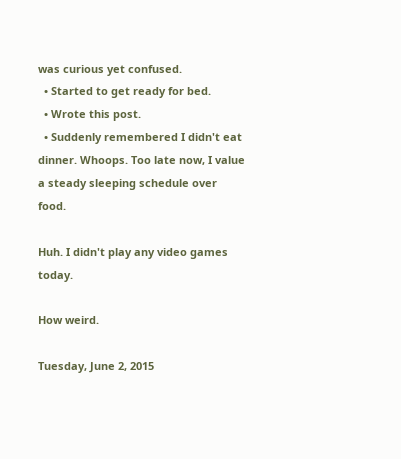was curious yet confused.
  • Started to get ready for bed.
  • Wrote this post.
  • Suddenly remembered I didn't eat dinner. Whoops. Too late now, I value a steady sleeping schedule over food.

Huh. I didn't play any video games today.

How weird.

Tuesday, June 2, 2015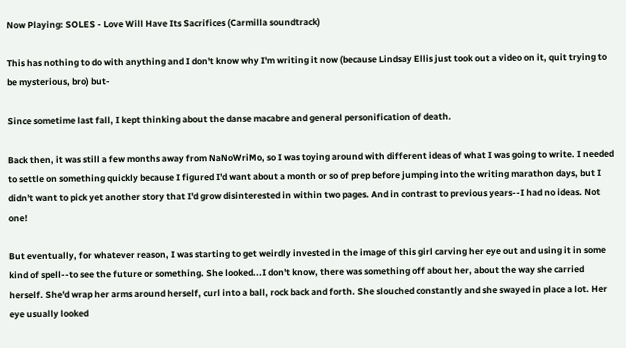Now Playing: SOLES - Love Will Have Its Sacrifices (Carmilla soundtrack)

This has nothing to do with anything and I don't know why I'm writing it now (because Lindsay Ellis just took out a video on it, quit trying to be mysterious, bro) but-

Since sometime last fall, I kept thinking about the danse macabre and general personification of death.

Back then, it was still a few months away from NaNoWriMo, so I was toying around with different ideas of what I was going to write. I needed to settle on something quickly because I figured I'd want about a month or so of prep before jumping into the writing marathon days, but I didn't want to pick yet another story that I'd grow disinterested in within two pages. And in contrast to previous years--I had no ideas. Not one!

But eventually, for whatever reason, I was starting to get weirdly invested in the image of this girl carving her eye out and using it in some kind of spell--to see the future or something. She looked...I don't know, there was something off about her, about the way she carried herself. She'd wrap her arms around herself, curl into a ball, rock back and forth. She slouched constantly and she swayed in place a lot. Her eye usually looked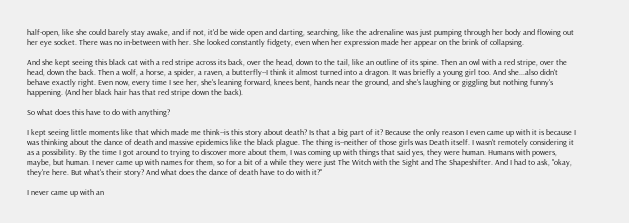half-open, like she could barely stay awake, and if not, it'd be wide open and darting, searching, like the adrenaline was just pumping through her body and flowing out her eye socket. There was no in-between with her. She looked constantly fidgety, even when her expression made her appear on the brink of collapsing.

And she kept seeing this black cat with a red stripe across its back, over the head, down to the tail, like an outline of its spine. Then an owl with a red stripe, over the head, down the back. Then a wolf, a horse, a spider, a raven, a butterfly--I think it almost turned into a dragon. It was briefly a young girl too. And she...also didn't behave exactly right. Even now, every time I see her, she's leaning forward, knees bent, hands near the ground, and she's laughing or giggling but nothing funny's happening. (And her black hair has that red stripe down the back).

So what does this have to do with anything?

I kept seeing little moments like that which made me think--is this story about death? Is that a big part of it? Because the only reason I even came up with it is because I was thinking about the dance of death and massive epidemics like the black plague. The thing is--neither of those girls was Death itself. I wasn't remotely considering it as a possibility. By the time I got around to trying to discover more about them, I was coming up with things that said yes, they were human. Humans with powers, maybe, but human. I never came up with names for them, so for a bit of a while they were just The Witch with the Sight and The Shapeshifter. And I had to ask, "okay, they're here. But what's their story? And what does the dance of death have to do with it?"

I never came up with an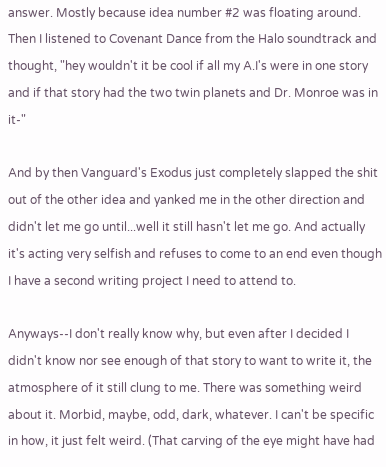answer. Mostly because idea number #2 was floating around. Then I listened to Covenant Dance from the Halo soundtrack and thought, "hey wouldn't it be cool if all my A.I's were in one story and if that story had the two twin planets and Dr. Monroe was in it-"

And by then Vanguard's Exodus just completely slapped the shit out of the other idea and yanked me in the other direction and didn't let me go until...well it still hasn't let me go. And actually it's acting very selfish and refuses to come to an end even though I have a second writing project I need to attend to.

Anyways--I don't really know why, but even after I decided I didn't know nor see enough of that story to want to write it, the atmosphere of it still clung to me. There was something weird about it. Morbid, maybe, odd, dark, whatever. I can't be specific in how, it just felt weird. (That carving of the eye might have had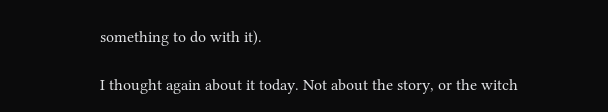something to do with it).

I thought again about it today. Not about the story, or the witch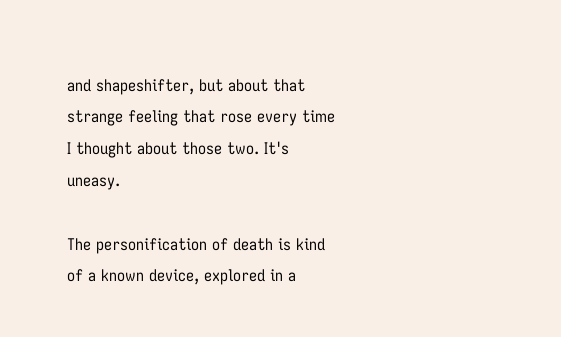and shapeshifter, but about that strange feeling that rose every time I thought about those two. It's uneasy.

The personification of death is kind of a known device, explored in a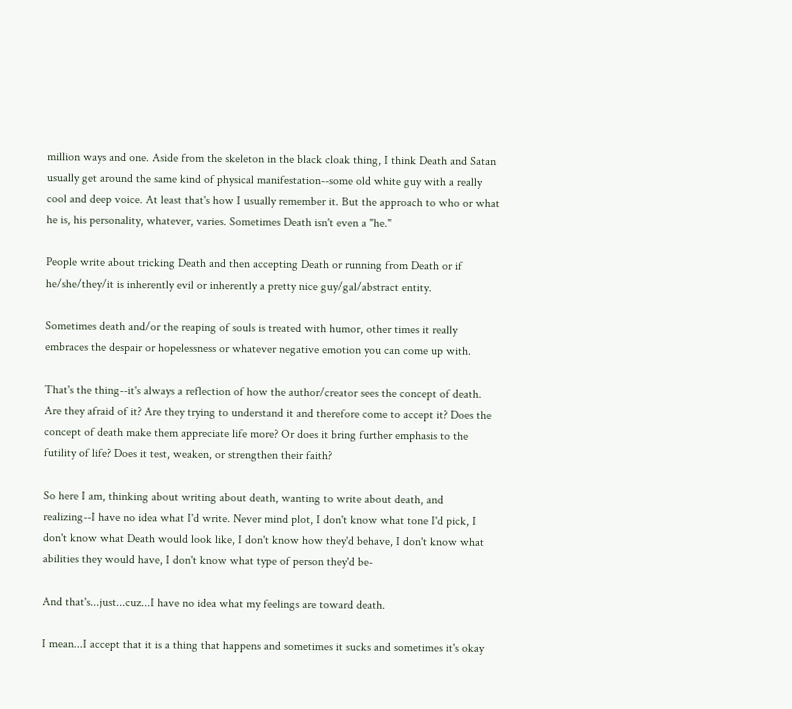million ways and one. Aside from the skeleton in the black cloak thing, I think Death and Satan usually get around the same kind of physical manifestation--some old white guy with a really cool and deep voice. At least that's how I usually remember it. But the approach to who or what he is, his personality, whatever, varies. Sometimes Death isn't even a "he."

People write about tricking Death and then accepting Death or running from Death or if he/she/they/it is inherently evil or inherently a pretty nice guy/gal/abstract entity.

Sometimes death and/or the reaping of souls is treated with humor, other times it really embraces the despair or hopelessness or whatever negative emotion you can come up with.

That's the thing--it's always a reflection of how the author/creator sees the concept of death. Are they afraid of it? Are they trying to understand it and therefore come to accept it? Does the concept of death make them appreciate life more? Or does it bring further emphasis to the futility of life? Does it test, weaken, or strengthen their faith?

So here I am, thinking about writing about death, wanting to write about death, and realizing--I have no idea what I'd write. Never mind plot, I don't know what tone I'd pick, I don't know what Death would look like, I don't know how they'd behave, I don't know what abilities they would have, I don't know what type of person they'd be-

And that's...just...cuz...I have no idea what my feelings are toward death.

I mean...I accept that it is a thing that happens and sometimes it sucks and sometimes it's okay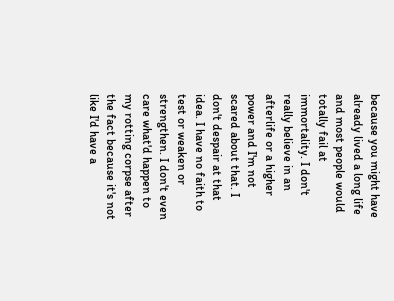because you might have already lived a long life and most people would totally fail at immortality. I don't really believe in an afterlife or a higher power and I'm not scared about that. I don't despair at that idea. I have no faith to test or weaken or strengthen. I don't even care what'd happen to my rotting corpse after the fact because it's not like I'd have a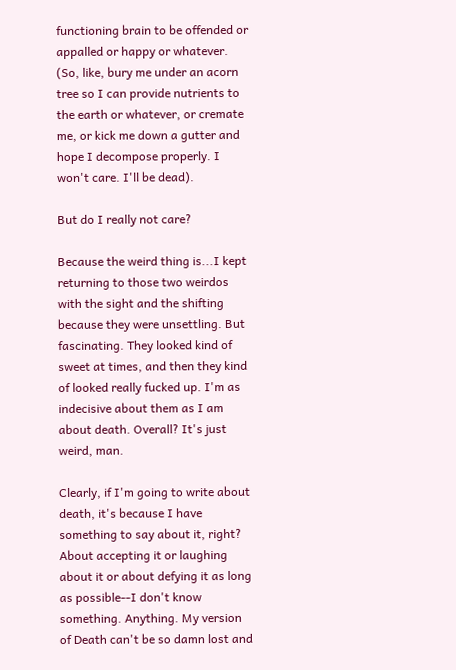functioning brain to be offended or appalled or happy or whatever. (So, like, bury me under an acorn tree so I can provide nutrients to the earth or whatever, or cremate me, or kick me down a gutter and hope I decompose properly. I won't care. I'll be dead).

But do I really not care?

Because the weird thing is...I kept returning to those two weirdos with the sight and the shifting because they were unsettling. But fascinating. They looked kind of sweet at times, and then they kind of looked really fucked up. I'm as indecisive about them as I am about death. Overall? It's just weird, man.

Clearly, if I'm going to write about death, it's because I have something to say about it, right? About accepting it or laughing about it or about defying it as long as possible--I don't know something. Anything. My version of Death can't be so damn lost and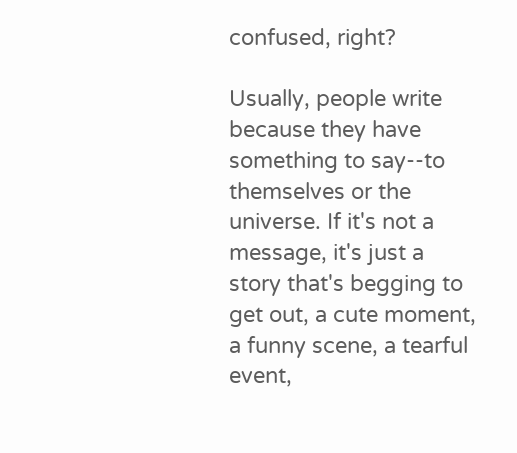confused, right?

Usually, people write because they have something to say--to themselves or the universe. If it's not a message, it's just a story that's begging to get out, a cute moment, a funny scene, a tearful event,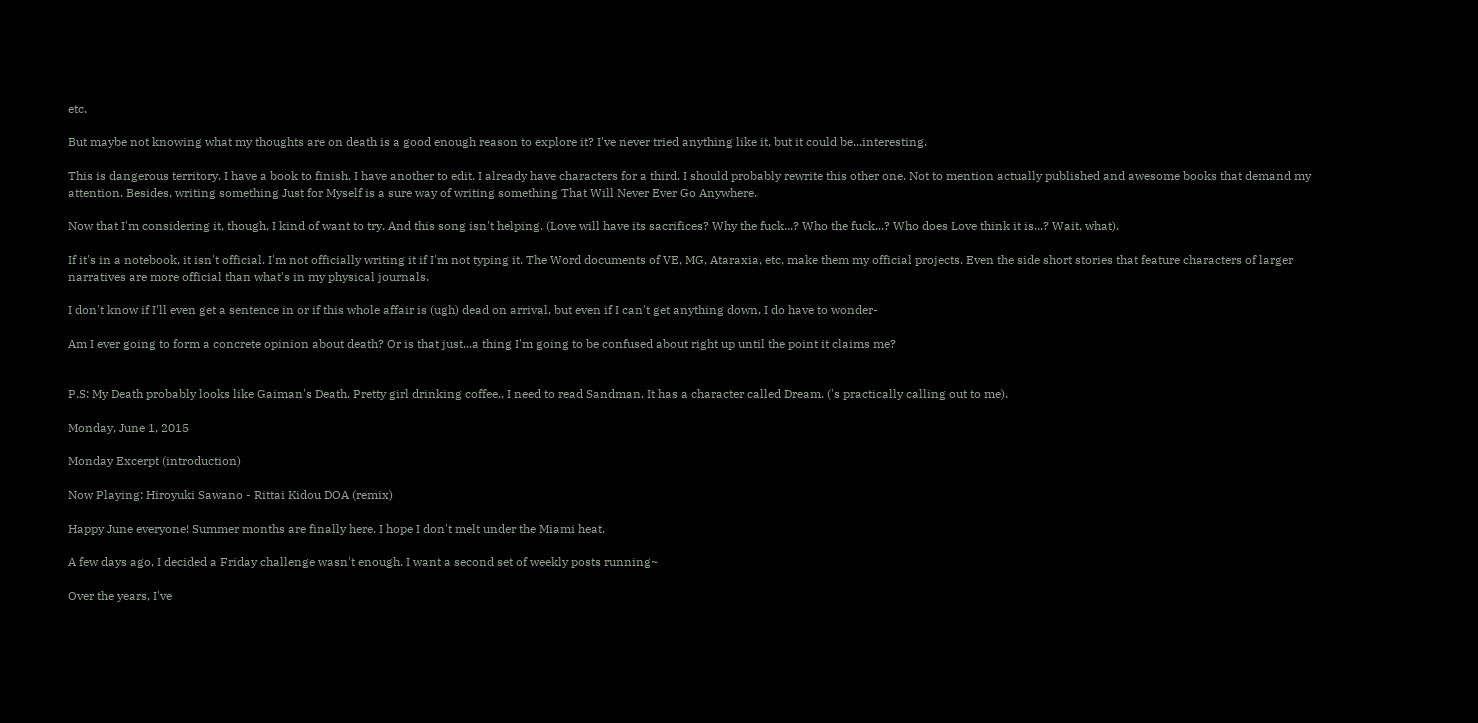etc.

But maybe not knowing what my thoughts are on death is a good enough reason to explore it? I've never tried anything like it, but it could be...interesting.

This is dangerous territory. I have a book to finish. I have another to edit. I already have characters for a third. I should probably rewrite this other one. Not to mention actually published and awesome books that demand my attention. Besides, writing something Just for Myself is a sure way of writing something That Will Never Ever Go Anywhere.

Now that I'm considering it, though, I kind of want to try. And this song isn't helping. (Love will have its sacrifices? Why the fuck...? Who the fuck...? Who does Love think it is...? Wait, what).

If it's in a notebook, it isn't official. I'm not officially writing it if I'm not typing it. The Word documents of VE, MG, Ataraxia, etc, make them my official projects. Even the side short stories that feature characters of larger narratives are more official than what's in my physical journals.

I don't know if I'll even get a sentence in or if this whole affair is (ugh) dead on arrival, but even if I can't get anything down, I do have to wonder-

Am I ever going to form a concrete opinion about death? Or is that just...a thing I'm going to be confused about right up until the point it claims me?


P.S: My Death probably looks like Gaiman's Death. Pretty girl drinking coffee., I need to read Sandman. It has a character called Dream. ('s practically calling out to me).

Monday, June 1, 2015

Monday Excerpt (introduction)

Now Playing: Hiroyuki Sawano - Rittai Kidou DOA (remix)

Happy June everyone! Summer months are finally here. I hope I don't melt under the Miami heat.

A few days ago, I decided a Friday challenge wasn't enough. I want a second set of weekly posts running~

Over the years, I've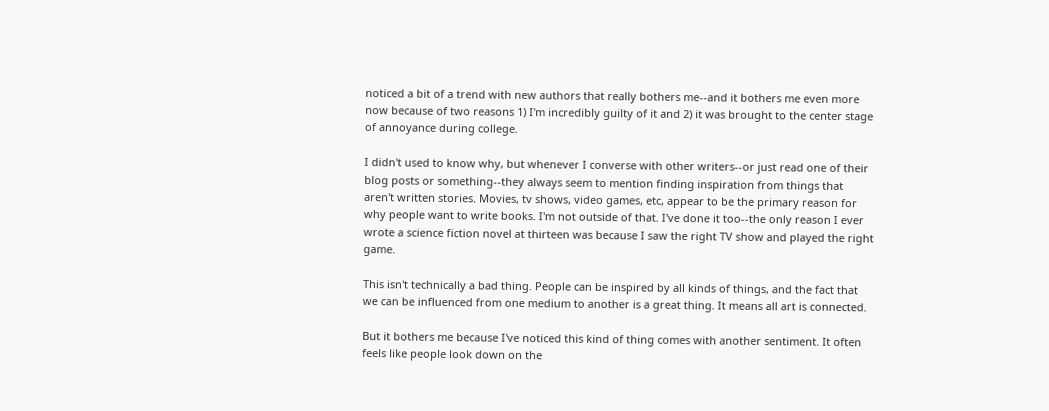noticed a bit of a trend with new authors that really bothers me--and it bothers me even more now because of two reasons 1) I'm incredibly guilty of it and 2) it was brought to the center stage of annoyance during college.

I didn't used to know why, but whenever I converse with other writers--or just read one of their blog posts or something--they always seem to mention finding inspiration from things that aren't written stories. Movies, tv shows, video games, etc, appear to be the primary reason for why people want to write books. I'm not outside of that. I've done it too--the only reason I ever wrote a science fiction novel at thirteen was because I saw the right TV show and played the right game.

This isn't technically a bad thing. People can be inspired by all kinds of things, and the fact that we can be influenced from one medium to another is a great thing. It means all art is connected.

But it bothers me because I've noticed this kind of thing comes with another sentiment. It often feels like people look down on the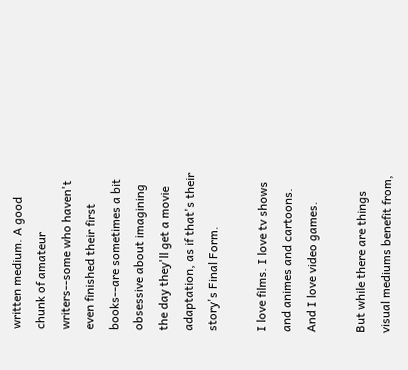written medium. A good chunk of amateur writers--some who haven't even finished their first books--are sometimes a bit obsessive about imagining the day they'll get a movie adaptation, as if that's their story's Final Form.

I love films. I love tv shows and animes and cartoons. And I love video games.

But while there are things visual mediums benefit from,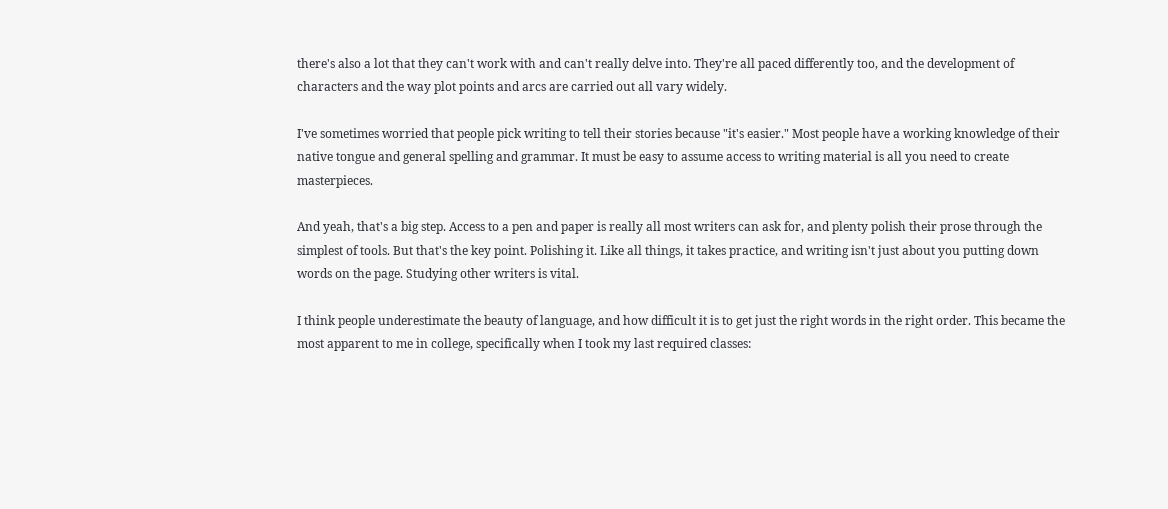there's also a lot that they can't work with and can't really delve into. They're all paced differently too, and the development of characters and the way plot points and arcs are carried out all vary widely.

I've sometimes worried that people pick writing to tell their stories because "it's easier." Most people have a working knowledge of their native tongue and general spelling and grammar. It must be easy to assume access to writing material is all you need to create masterpieces.

And yeah, that's a big step. Access to a pen and paper is really all most writers can ask for, and plenty polish their prose through the simplest of tools. But that's the key point. Polishing it. Like all things, it takes practice, and writing isn't just about you putting down words on the page. Studying other writers is vital.

I think people underestimate the beauty of language, and how difficult it is to get just the right words in the right order. This became the most apparent to me in college, specifically when I took my last required classes: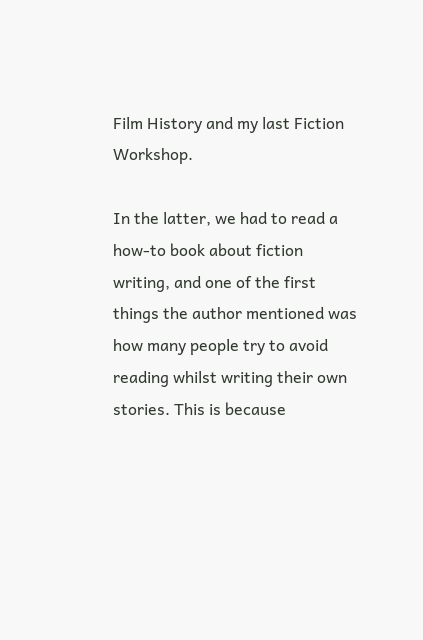Film History and my last Fiction Workshop.

In the latter, we had to read a how-to book about fiction writing, and one of the first things the author mentioned was how many people try to avoid reading whilst writing their own stories. This is because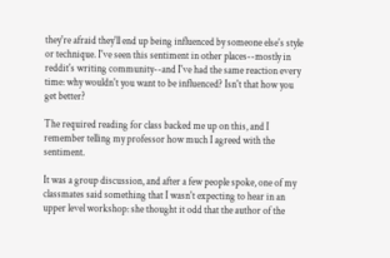they're afraid they'll end up being influenced by someone else's style or technique. I've seen this sentiment in other places--mostly in reddit's writing community--and I've had the same reaction every time: why wouldn't you want to be influenced? Isn't that how you get better?

The required reading for class backed me up on this, and I remember telling my professor how much I agreed with the sentiment.

It was a group discussion, and after a few people spoke, one of my classmates said something that I wasn't expecting to hear in an upper level workshop: she thought it odd that the author of the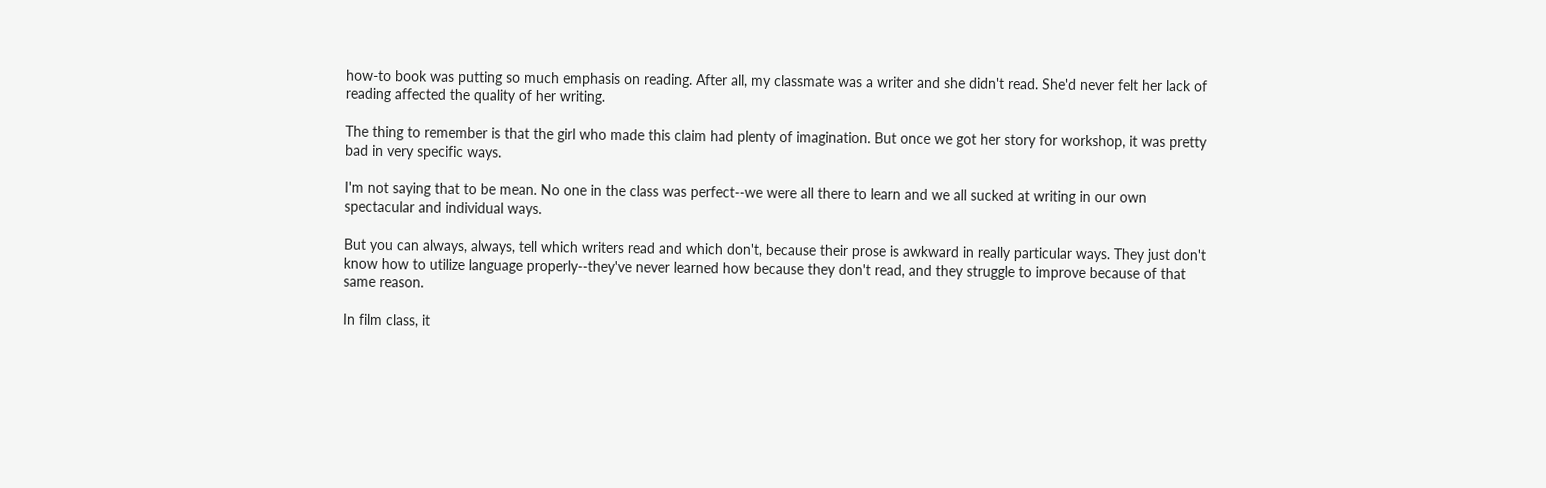how-to book was putting so much emphasis on reading. After all, my classmate was a writer and she didn't read. She'd never felt her lack of reading affected the quality of her writing.

The thing to remember is that the girl who made this claim had plenty of imagination. But once we got her story for workshop, it was pretty bad in very specific ways.

I'm not saying that to be mean. No one in the class was perfect--we were all there to learn and we all sucked at writing in our own spectacular and individual ways.

But you can always, always, tell which writers read and which don't, because their prose is awkward in really particular ways. They just don't know how to utilize language properly--they've never learned how because they don't read, and they struggle to improve because of that same reason.

In film class, it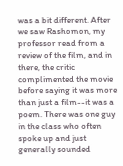was a bit different. After we saw Rashomon, my professor read from a review of the film, and in there, the critic complimented the movie before saying it was more than just a film--it was a poem. There was one guy in the class who often spoke up and just generally sounded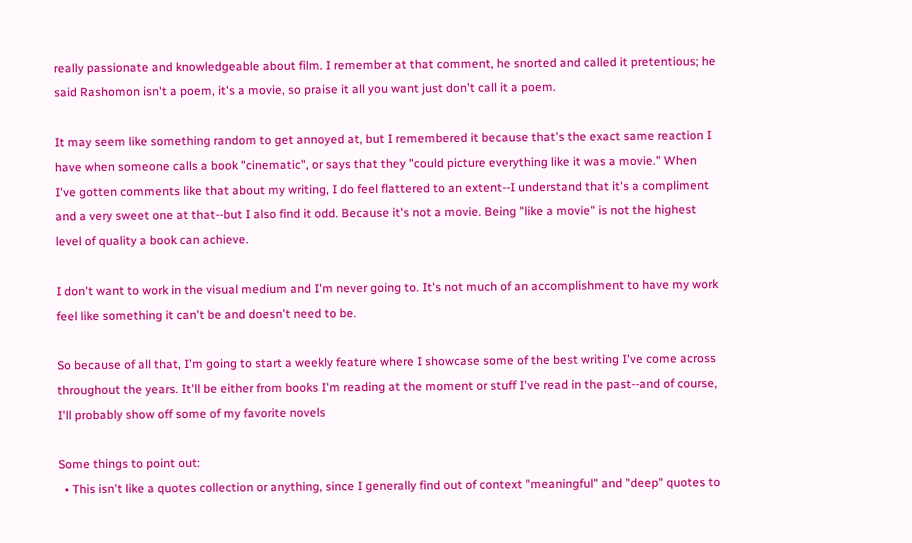really passionate and knowledgeable about film. I remember at that comment, he snorted and called it pretentious; he said Rashomon isn't a poem, it's a movie, so praise it all you want just don't call it a poem.

It may seem like something random to get annoyed at, but I remembered it because that's the exact same reaction I have when someone calls a book "cinematic", or says that they "could picture everything like it was a movie." When I've gotten comments like that about my writing, I do feel flattered to an extent--I understand that it's a compliment and a very sweet one at that--but I also find it odd. Because it's not a movie. Being "like a movie" is not the highest level of quality a book can achieve.

I don't want to work in the visual medium and I'm never going to. It's not much of an accomplishment to have my work feel like something it can't be and doesn't need to be.

So because of all that, I'm going to start a weekly feature where I showcase some of the best writing I've come across throughout the years. It'll be either from books I'm reading at the moment or stuff I've read in the past--and of course, I'll probably show off some of my favorite novels

Some things to point out:
  • This isn't like a quotes collection or anything, since I generally find out of context "meaningful" and "deep" quotes to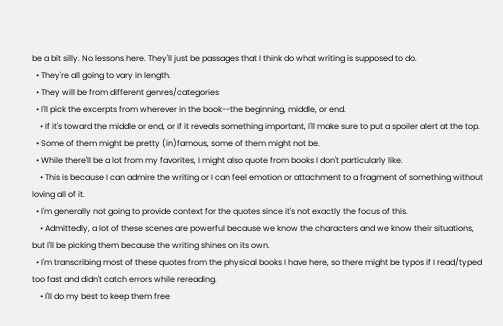be a bit silly. No lessons here. They'll just be passages that I think do what writing is supposed to do.
  • They're all going to vary in length.
  • They will be from different genres/categories
  • I'll pick the excerpts from wherever in the book--the beginning, middle, or end.
    • If it's toward the middle or end, or if it reveals something important, I'll make sure to put a spoiler alert at the top.
  • Some of them might be pretty (in)famous, some of them might not be.
  • While there'll be a lot from my favorites, I might also quote from books I don't particularly like.
    • This is because I can admire the writing or I can feel emotion or attachment to a fragment of something without loving all of it.
  • I'm generally not going to provide context for the quotes since it's not exactly the focus of this.
    • Admittedly, a lot of these scenes are powerful because we know the characters and we know their situations, but I'll be picking them because the writing shines on its own.
  • I'm transcribing most of these quotes from the physical books I have here, so there might be typos if I read/typed too fast and didn't catch errors while rereading.
    • I'll do my best to keep them free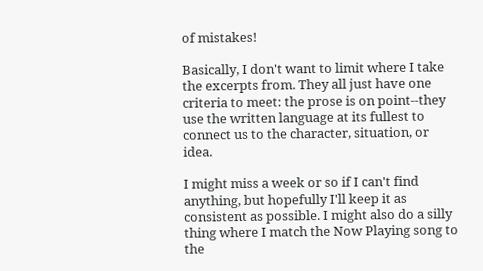of mistakes!

Basically, I don't want to limit where I take the excerpts from. They all just have one criteria to meet: the prose is on point--they use the written language at its fullest to connect us to the character, situation, or idea.

I might miss a week or so if I can't find anything, but hopefully I'll keep it as consistent as possible. I might also do a silly thing where I match the Now Playing song to the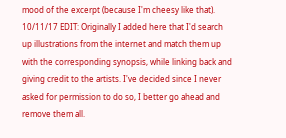mood of the excerpt (because I'm cheesy like that). 10/11/17 EDIT: Originally I added here that I'd search up illustrations from the internet and match them up with the corresponding synopsis, while linking back and giving credit to the artists. I've decided since I never asked for permission to do so, I better go ahead and remove them all.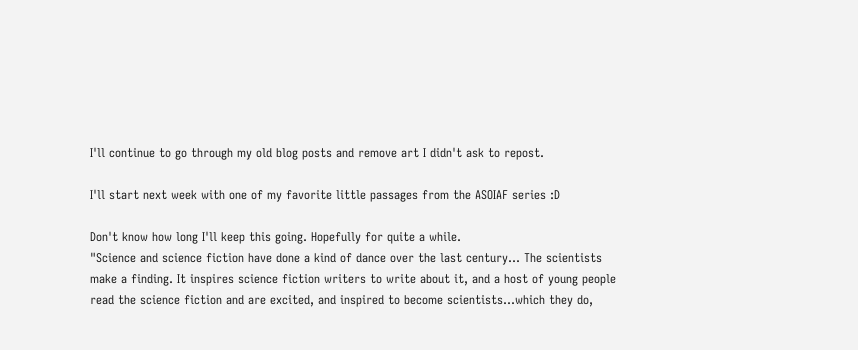I'll continue to go through my old blog posts and remove art I didn't ask to repost.

I'll start next week with one of my favorite little passages from the ASOIAF series :D

Don't know how long I'll keep this going. Hopefully for quite a while.
"Science and science fiction have done a kind of dance over the last century... The scientists make a finding. It inspires science fiction writers to write about it, and a host of young people read the science fiction and are excited, and inspired to become scientists...which they do,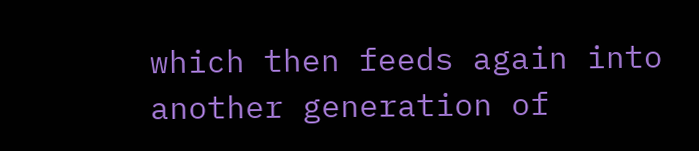which then feeds again into another generation of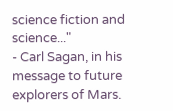science fiction and science..."
- Carl Sagan, in his message to future explorers of Mars.